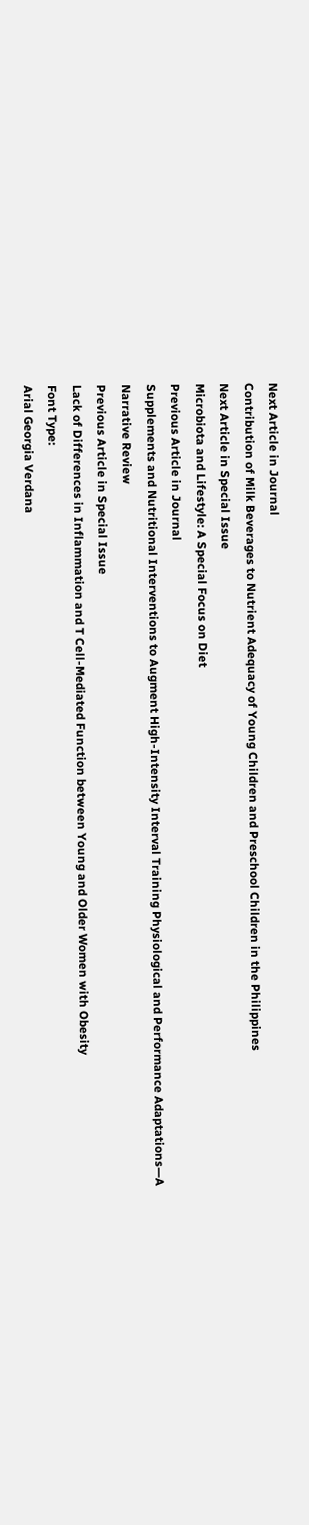Next Article in Journal
Contribution of Milk Beverages to Nutrient Adequacy of Young Children and Preschool Children in the Philippines
Next Article in Special Issue
Microbiota and Lifestyle: A Special Focus on Diet
Previous Article in Journal
Supplements and Nutritional Interventions to Augment High-Intensity Interval Training Physiological and Performance Adaptations—A Narrative Review
Previous Article in Special Issue
Lack of Differences in Inflammation and T Cell-Mediated Function between Young and Older Women with Obesity
Font Type:
Arial Georgia Verdana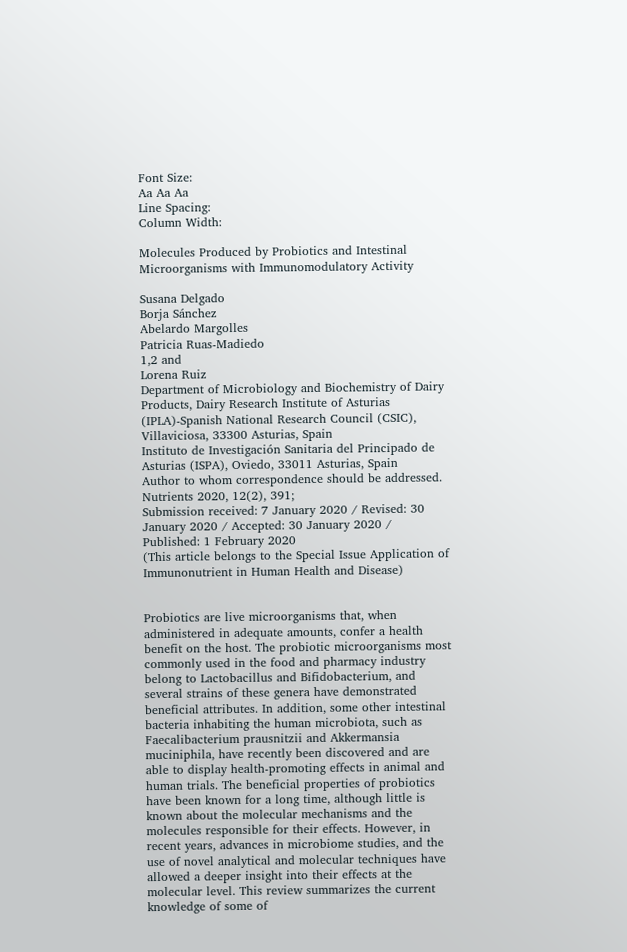Font Size:
Aa Aa Aa
Line Spacing:
Column Width:

Molecules Produced by Probiotics and Intestinal Microorganisms with Immunomodulatory Activity

Susana Delgado
Borja Sánchez
Abelardo Margolles
Patricia Ruas-Madiedo
1,2 and
Lorena Ruiz
Department of Microbiology and Biochemistry of Dairy Products, Dairy Research Institute of Asturias (IPLA)-Spanish National Research Council (CSIC), Villaviciosa, 33300 Asturias, Spain
Instituto de Investigación Sanitaria del Principado de Asturias (ISPA), Oviedo, 33011 Asturias, Spain
Author to whom correspondence should be addressed.
Nutrients 2020, 12(2), 391;
Submission received: 7 January 2020 / Revised: 30 January 2020 / Accepted: 30 January 2020 / Published: 1 February 2020
(This article belongs to the Special Issue Application of Immunonutrient in Human Health and Disease)


Probiotics are live microorganisms that, when administered in adequate amounts, confer a health benefit on the host. The probiotic microorganisms most commonly used in the food and pharmacy industry belong to Lactobacillus and Bifidobacterium, and several strains of these genera have demonstrated beneficial attributes. In addition, some other intestinal bacteria inhabiting the human microbiota, such as Faecalibacterium prausnitzii and Akkermansia muciniphila, have recently been discovered and are able to display health-promoting effects in animal and human trials. The beneficial properties of probiotics have been known for a long time, although little is known about the molecular mechanisms and the molecules responsible for their effects. However, in recent years, advances in microbiome studies, and the use of novel analytical and molecular techniques have allowed a deeper insight into their effects at the molecular level. This review summarizes the current knowledge of some of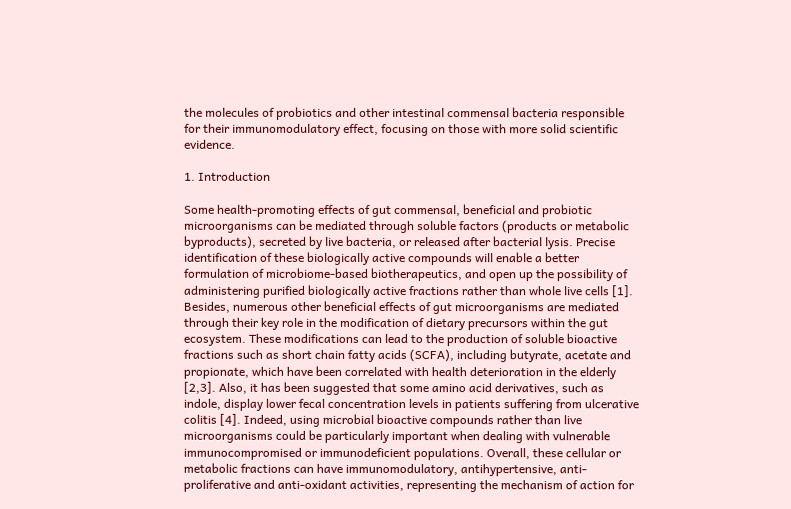the molecules of probiotics and other intestinal commensal bacteria responsible for their immunomodulatory effect, focusing on those with more solid scientific evidence.

1. Introduction

Some health-promoting effects of gut commensal, beneficial and probiotic microorganisms can be mediated through soluble factors (products or metabolic byproducts), secreted by live bacteria, or released after bacterial lysis. Precise identification of these biologically active compounds will enable a better formulation of microbiome-based biotherapeutics, and open up the possibility of administering purified biologically active fractions rather than whole live cells [1]. Besides, numerous other beneficial effects of gut microorganisms are mediated through their key role in the modification of dietary precursors within the gut ecosystem. These modifications can lead to the production of soluble bioactive fractions such as short chain fatty acids (SCFA), including butyrate, acetate and propionate, which have been correlated with health deterioration in the elderly [2,3]. Also, it has been suggested that some amino acid derivatives, such as indole, display lower fecal concentration levels in patients suffering from ulcerative colitis [4]. Indeed, using microbial bioactive compounds rather than live microorganisms could be particularly important when dealing with vulnerable immunocompromised or immunodeficient populations. Overall, these cellular or metabolic fractions can have immunomodulatory, antihypertensive, anti-proliferative and anti-oxidant activities, representing the mechanism of action for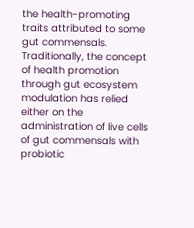the health-promoting traits attributed to some gut commensals.
Traditionally, the concept of health promotion through gut ecosystem modulation has relied either on the administration of live cells of gut commensals with probiotic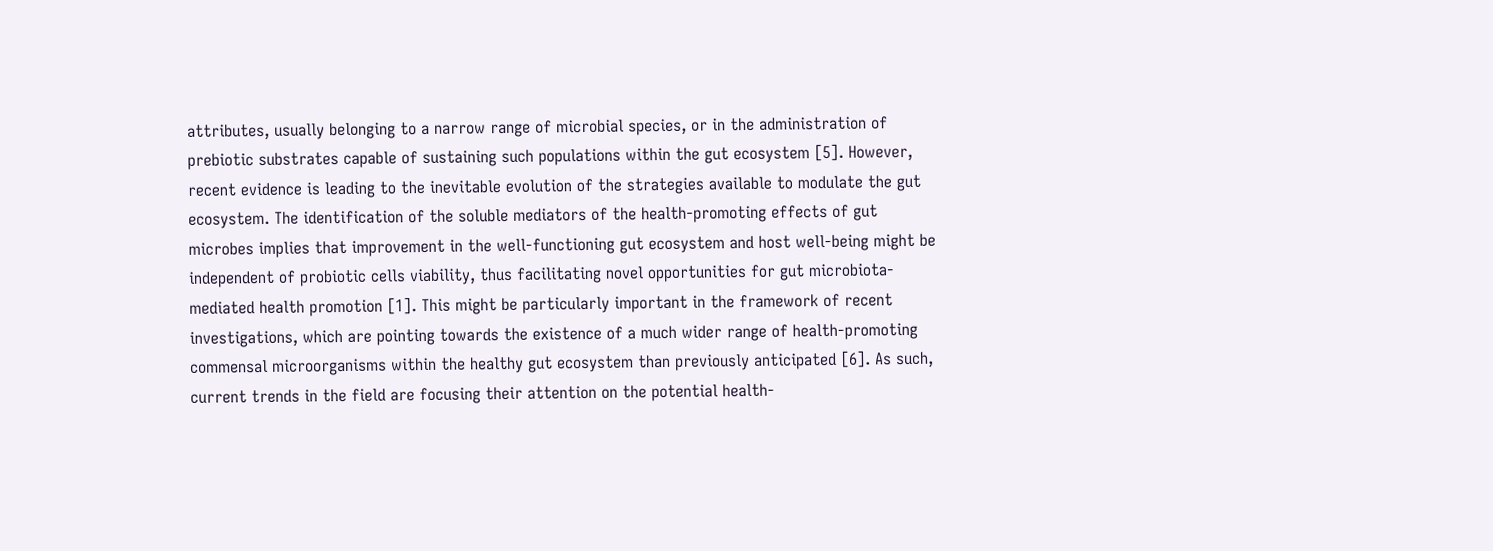attributes, usually belonging to a narrow range of microbial species, or in the administration of prebiotic substrates capable of sustaining such populations within the gut ecosystem [5]. However, recent evidence is leading to the inevitable evolution of the strategies available to modulate the gut ecosystem. The identification of the soluble mediators of the health-promoting effects of gut microbes implies that improvement in the well-functioning gut ecosystem and host well-being might be independent of probiotic cells viability, thus facilitating novel opportunities for gut microbiota-mediated health promotion [1]. This might be particularly important in the framework of recent investigations, which are pointing towards the existence of a much wider range of health-promoting commensal microorganisms within the healthy gut ecosystem than previously anticipated [6]. As such, current trends in the field are focusing their attention on the potential health-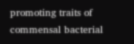promoting traits of commensal bacterial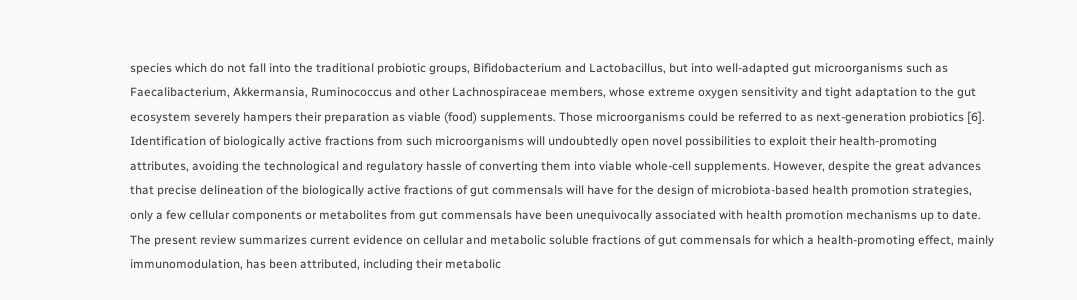species which do not fall into the traditional probiotic groups, Bifidobacterium and Lactobacillus, but into well-adapted gut microorganisms such as Faecalibacterium, Akkermansia, Ruminococcus and other Lachnospiraceae members, whose extreme oxygen sensitivity and tight adaptation to the gut ecosystem severely hampers their preparation as viable (food) supplements. Those microorganisms could be referred to as next-generation probiotics [6]. Identification of biologically active fractions from such microorganisms will undoubtedly open novel possibilities to exploit their health-promoting attributes, avoiding the technological and regulatory hassle of converting them into viable whole-cell supplements. However, despite the great advances that precise delineation of the biologically active fractions of gut commensals will have for the design of microbiota-based health promotion strategies, only a few cellular components or metabolites from gut commensals have been unequivocally associated with health promotion mechanisms up to date.
The present review summarizes current evidence on cellular and metabolic soluble fractions of gut commensals for which a health-promoting effect, mainly immunomodulation, has been attributed, including their metabolic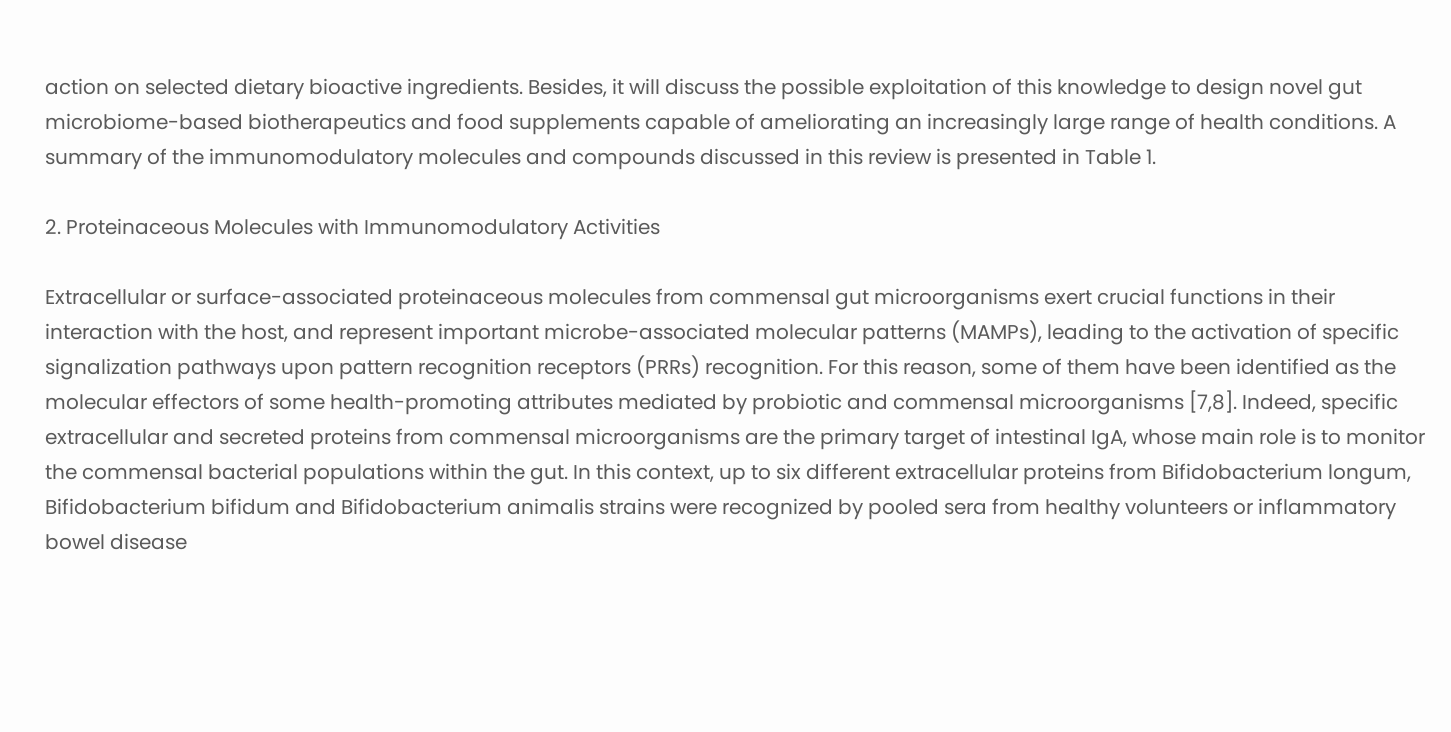action on selected dietary bioactive ingredients. Besides, it will discuss the possible exploitation of this knowledge to design novel gut microbiome-based biotherapeutics and food supplements capable of ameliorating an increasingly large range of health conditions. A summary of the immunomodulatory molecules and compounds discussed in this review is presented in Table 1.

2. Proteinaceous Molecules with Immunomodulatory Activities

Extracellular or surface-associated proteinaceous molecules from commensal gut microorganisms exert crucial functions in their interaction with the host, and represent important microbe-associated molecular patterns (MAMPs), leading to the activation of specific signalization pathways upon pattern recognition receptors (PRRs) recognition. For this reason, some of them have been identified as the molecular effectors of some health-promoting attributes mediated by probiotic and commensal microorganisms [7,8]. Indeed, specific extracellular and secreted proteins from commensal microorganisms are the primary target of intestinal IgA, whose main role is to monitor the commensal bacterial populations within the gut. In this context, up to six different extracellular proteins from Bifidobacterium longum, Bifidobacterium bifidum and Bifidobacterium animalis strains were recognized by pooled sera from healthy volunteers or inflammatory bowel disease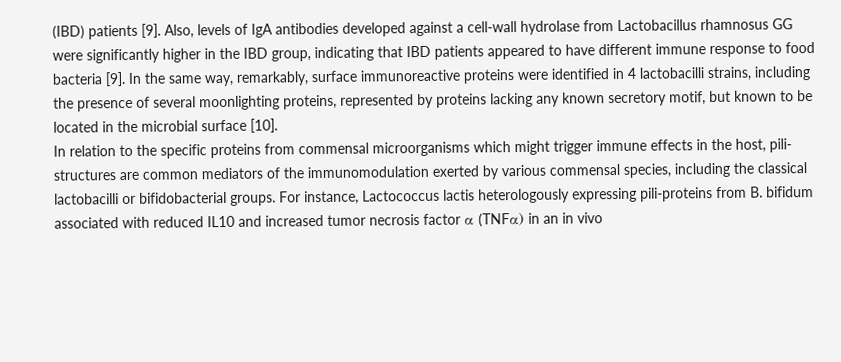(IBD) patients [9]. Also, levels of IgA antibodies developed against a cell-wall hydrolase from Lactobacillus rhamnosus GG were significantly higher in the IBD group, indicating that IBD patients appeared to have different immune response to food bacteria [9]. In the same way, remarkably, surface immunoreactive proteins were identified in 4 lactobacilli strains, including the presence of several moonlighting proteins, represented by proteins lacking any known secretory motif, but known to be located in the microbial surface [10].
In relation to the specific proteins from commensal microorganisms which might trigger immune effects in the host, pili-structures are common mediators of the immunomodulation exerted by various commensal species, including the classical lactobacilli or bifidobacterial groups. For instance, Lactococcus lactis heterologously expressing pili-proteins from B. bifidum associated with reduced IL10 and increased tumor necrosis factor α (TNFα) in an in vivo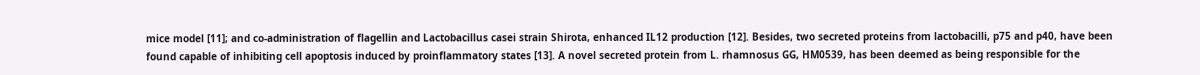mice model [11]; and co-administration of flagellin and Lactobacillus casei strain Shirota, enhanced IL12 production [12]. Besides, two secreted proteins from lactobacilli, p75 and p40, have been found capable of inhibiting cell apoptosis induced by proinflammatory states [13]. A novel secreted protein from L. rhamnosus GG, HM0539, has been deemed as being responsible for the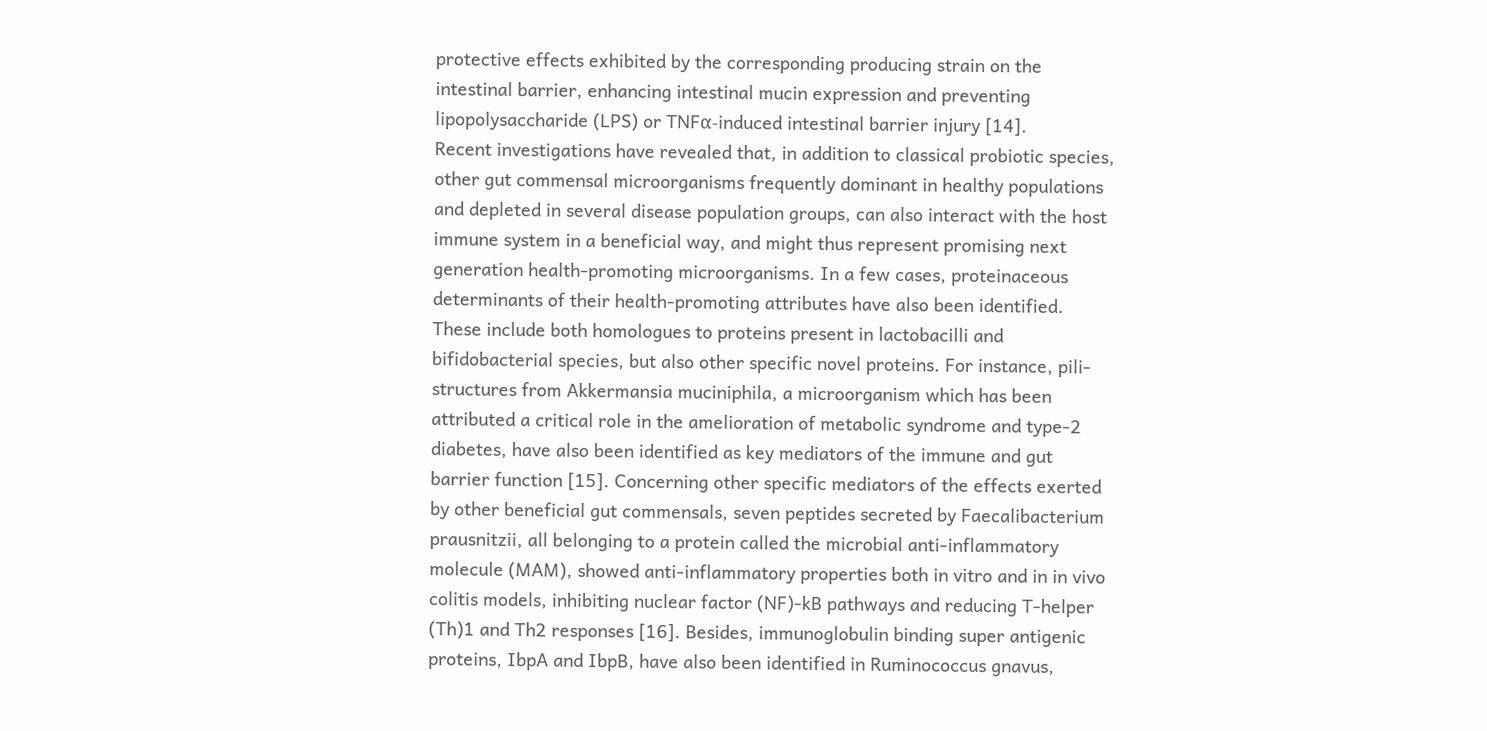protective effects exhibited by the corresponding producing strain on the intestinal barrier, enhancing intestinal mucin expression and preventing lipopolysaccharide (LPS) or TNFα-induced intestinal barrier injury [14].
Recent investigations have revealed that, in addition to classical probiotic species, other gut commensal microorganisms frequently dominant in healthy populations and depleted in several disease population groups, can also interact with the host immune system in a beneficial way, and might thus represent promising next generation health-promoting microorganisms. In a few cases, proteinaceous determinants of their health-promoting attributes have also been identified. These include both homologues to proteins present in lactobacilli and bifidobacterial species, but also other specific novel proteins. For instance, pili-structures from Akkermansia muciniphila, a microorganism which has been attributed a critical role in the amelioration of metabolic syndrome and type-2 diabetes, have also been identified as key mediators of the immune and gut barrier function [15]. Concerning other specific mediators of the effects exerted by other beneficial gut commensals, seven peptides secreted by Faecalibacterium prausnitzii, all belonging to a protein called the microbial anti-inflammatory molecule (MAM), showed anti-inflammatory properties both in vitro and in in vivo colitis models, inhibiting nuclear factor (NF)-kB pathways and reducing T-helper (Th)1 and Th2 responses [16]. Besides, immunoglobulin binding super antigenic proteins, IbpA and IbpB, have also been identified in Ruminococcus gnavus,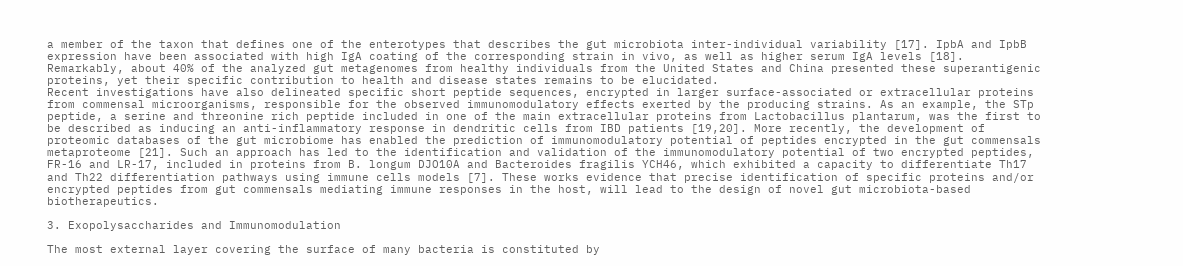a member of the taxon that defines one of the enterotypes that describes the gut microbiota inter-individual variability [17]. IpbA and IpbB expression have been associated with high IgA coating of the corresponding strain in vivo, as well as higher serum IgA levels [18]. Remarkably, about 40% of the analyzed gut metagenomes from healthy individuals from the United States and China presented these superantigenic proteins, yet their specific contribution to health and disease states remains to be elucidated.
Recent investigations have also delineated specific short peptide sequences, encrypted in larger surface-associated or extracellular proteins from commensal microorganisms, responsible for the observed immunomodulatory effects exerted by the producing strains. As an example, the STp peptide, a serine and threonine rich peptide included in one of the main extracellular proteins from Lactobacillus plantarum, was the first to be described as inducing an anti-inflammatory response in dendritic cells from IBD patients [19,20]. More recently, the development of proteomic databases of the gut microbiome has enabled the prediction of immunomodulatory potential of peptides encrypted in the gut commensals metaproteome [21]. Such an approach has led to the identification and validation of the immunomodulatory potential of two encrypted peptides, FR-16 and LR-17, included in proteins from B. longum DJO10A and Bacteroides fragilis YCH46, which exhibited a capacity to differentiate Th17 and Th22 differentiation pathways using immune cells models [7]. These works evidence that precise identification of specific proteins and/or encrypted peptides from gut commensals mediating immune responses in the host, will lead to the design of novel gut microbiota-based biotherapeutics.

3. Exopolysaccharides and Immunomodulation

The most external layer covering the surface of many bacteria is constituted by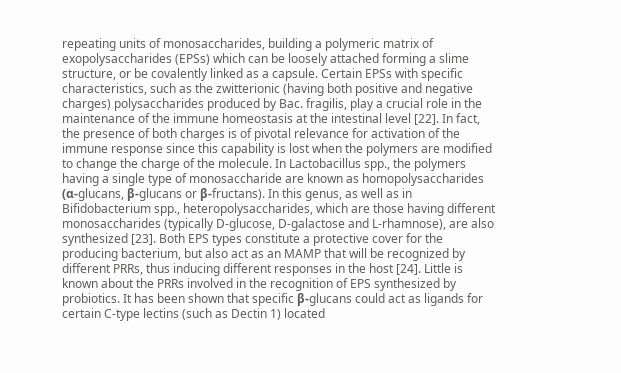repeating units of monosaccharides, building a polymeric matrix of exopolysaccharides (EPSs) which can be loosely attached forming a slime structure, or be covalently linked as a capsule. Certain EPSs with specific characteristics, such as the zwitterionic (having both positive and negative charges) polysaccharides produced by Bac. fragilis, play a crucial role in the maintenance of the immune homeostasis at the intestinal level [22]. In fact, the presence of both charges is of pivotal relevance for activation of the immune response since this capability is lost when the polymers are modified to change the charge of the molecule. In Lactobacillus spp., the polymers having a single type of monosaccharide are known as homopolysaccharides (α-glucans, β-glucans or β-fructans). In this genus, as well as in Bifidobacterium spp., heteropolysaccharides, which are those having different monosaccharides (typically D-glucose, D-galactose and L-rhamnose), are also synthesized [23]. Both EPS types constitute a protective cover for the producing bacterium, but also act as an MAMP that will be recognized by different PRRs, thus inducing different responses in the host [24]. Little is known about the PRRs involved in the recognition of EPS synthesized by probiotics. It has been shown that specific β-glucans could act as ligands for certain C-type lectins (such as Dectin 1) located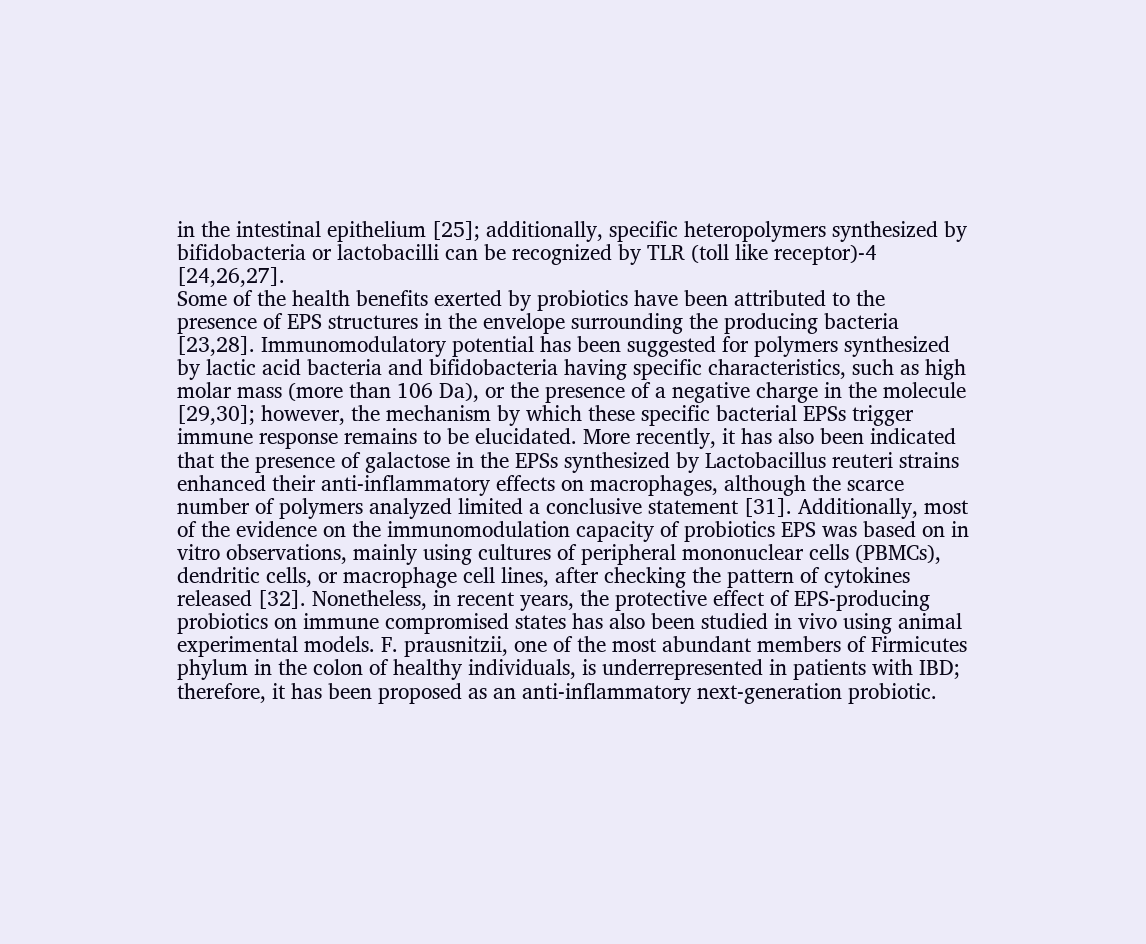in the intestinal epithelium [25]; additionally, specific heteropolymers synthesized by bifidobacteria or lactobacilli can be recognized by TLR (toll like receptor)-4 [24,26,27].
Some of the health benefits exerted by probiotics have been attributed to the presence of EPS structures in the envelope surrounding the producing bacteria [23,28]. Immunomodulatory potential has been suggested for polymers synthesized by lactic acid bacteria and bifidobacteria having specific characteristics, such as high molar mass (more than 106 Da), or the presence of a negative charge in the molecule [29,30]; however, the mechanism by which these specific bacterial EPSs trigger immune response remains to be elucidated. More recently, it has also been indicated that the presence of galactose in the EPSs synthesized by Lactobacillus reuteri strains enhanced their anti-inflammatory effects on macrophages, although the scarce number of polymers analyzed limited a conclusive statement [31]. Additionally, most of the evidence on the immunomodulation capacity of probiotics EPS was based on in vitro observations, mainly using cultures of peripheral mononuclear cells (PBMCs), dendritic cells, or macrophage cell lines, after checking the pattern of cytokines released [32]. Nonetheless, in recent years, the protective effect of EPS-producing probiotics on immune compromised states has also been studied in vivo using animal experimental models. F. prausnitzii, one of the most abundant members of Firmicutes phylum in the colon of healthy individuals, is underrepresented in patients with IBD; therefore, it has been proposed as an anti-inflammatory next-generation probiotic.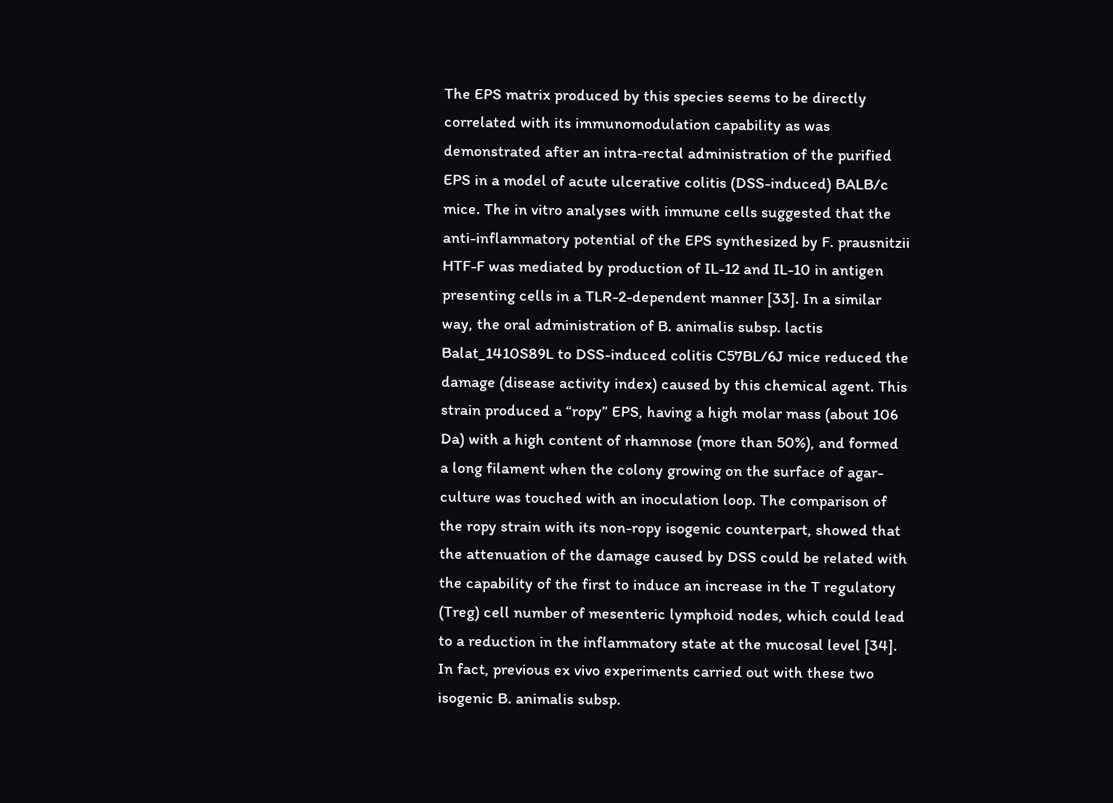The EPS matrix produced by this species seems to be directly correlated with its immunomodulation capability as was demonstrated after an intra-rectal administration of the purified EPS in a model of acute ulcerative colitis (DSS-induced) BALB/c mice. The in vitro analyses with immune cells suggested that the anti-inflammatory potential of the EPS synthesized by F. prausnitzii HTF-F was mediated by production of IL-12 and IL-10 in antigen presenting cells in a TLR-2-dependent manner [33]. In a similar way, the oral administration of B. animalis subsp. lactis Balat_1410S89L to DSS-induced colitis C57BL/6J mice reduced the damage (disease activity index) caused by this chemical agent. This strain produced a “ropy” EPS, having a high molar mass (about 106 Da) with a high content of rhamnose (more than 50%), and formed a long filament when the colony growing on the surface of agar-culture was touched with an inoculation loop. The comparison of the ropy strain with its non-ropy isogenic counterpart, showed that the attenuation of the damage caused by DSS could be related with the capability of the first to induce an increase in the T regulatory (Treg) cell number of mesenteric lymphoid nodes, which could lead to a reduction in the inflammatory state at the mucosal level [34]. In fact, previous ex vivo experiments carried out with these two isogenic B. animalis subsp.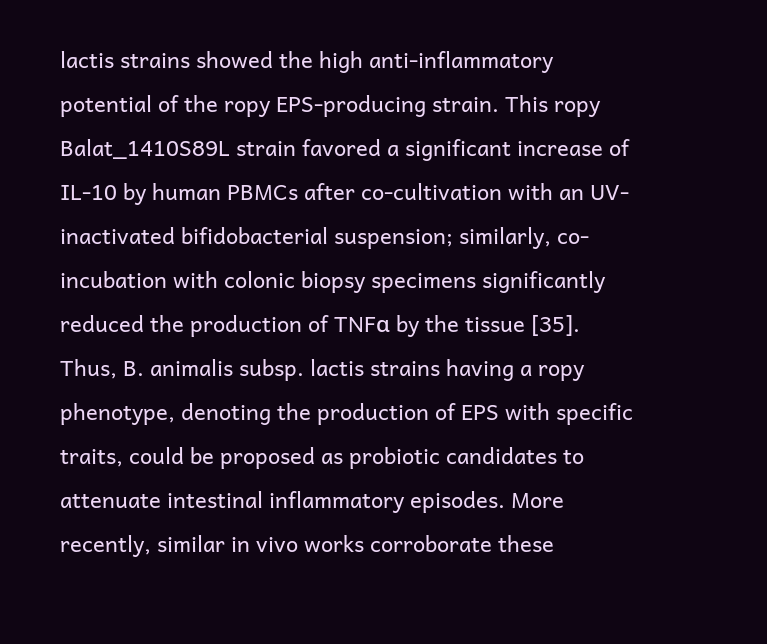lactis strains showed the high anti-inflammatory potential of the ropy EPS-producing strain. This ropy Balat_1410S89L strain favored a significant increase of IL-10 by human PBMCs after co-cultivation with an UV-inactivated bifidobacterial suspension; similarly, co-incubation with colonic biopsy specimens significantly reduced the production of TNFα by the tissue [35]. Thus, B. animalis subsp. lactis strains having a ropy phenotype, denoting the production of EPS with specific traits, could be proposed as probiotic candidates to attenuate intestinal inflammatory episodes. More recently, similar in vivo works corroborate these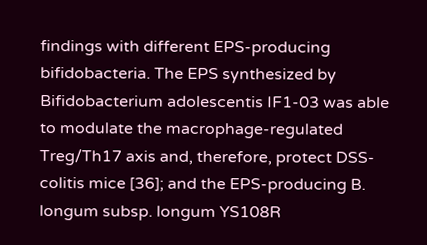findings with different EPS-producing bifidobacteria. The EPS synthesized by Bifidobacterium adolescentis IF1-03 was able to modulate the macrophage-regulated Treg/Th17 axis and, therefore, protect DSS-colitis mice [36]; and the EPS-producing B. longum subsp. longum YS108R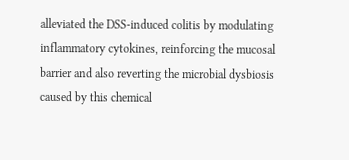alleviated the DSS-induced colitis by modulating inflammatory cytokines, reinforcing the mucosal barrier and also reverting the microbial dysbiosis caused by this chemical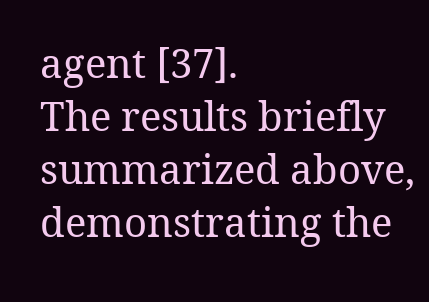agent [37].
The results briefly summarized above, demonstrating the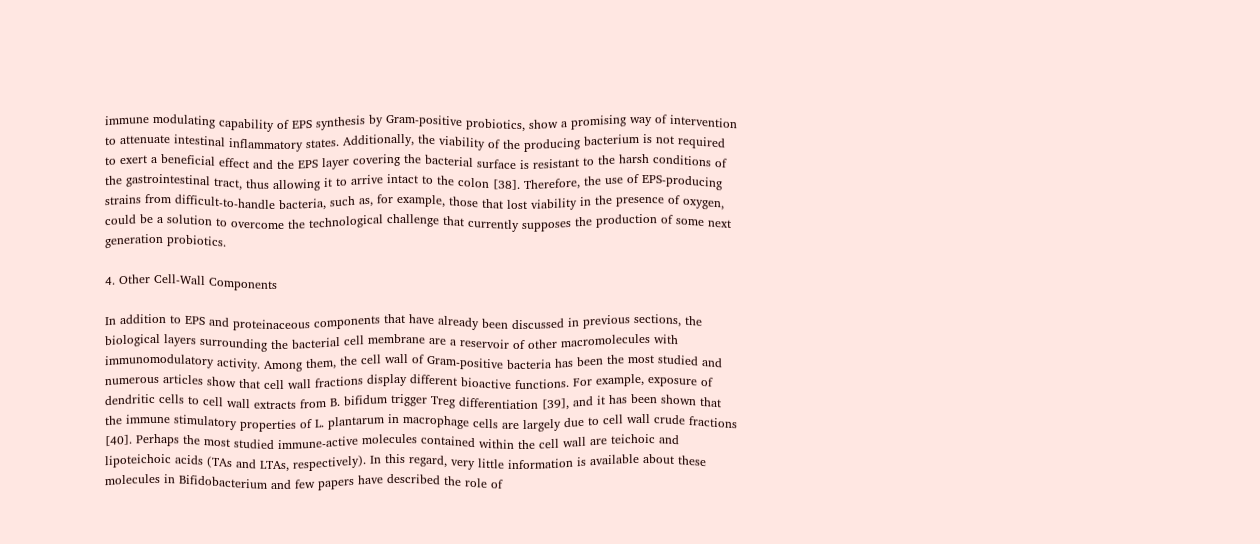immune modulating capability of EPS synthesis by Gram-positive probiotics, show a promising way of intervention to attenuate intestinal inflammatory states. Additionally, the viability of the producing bacterium is not required to exert a beneficial effect and the EPS layer covering the bacterial surface is resistant to the harsh conditions of the gastrointestinal tract, thus allowing it to arrive intact to the colon [38]. Therefore, the use of EPS-producing strains from difficult-to-handle bacteria, such as, for example, those that lost viability in the presence of oxygen, could be a solution to overcome the technological challenge that currently supposes the production of some next generation probiotics.

4. Other Cell-Wall Components

In addition to EPS and proteinaceous components that have already been discussed in previous sections, the biological layers surrounding the bacterial cell membrane are a reservoir of other macromolecules with immunomodulatory activity. Among them, the cell wall of Gram-positive bacteria has been the most studied and numerous articles show that cell wall fractions display different bioactive functions. For example, exposure of dendritic cells to cell wall extracts from B. bifidum trigger Treg differentiation [39], and it has been shown that the immune stimulatory properties of L. plantarum in macrophage cells are largely due to cell wall crude fractions [40]. Perhaps the most studied immune-active molecules contained within the cell wall are teichoic and lipoteichoic acids (TAs and LTAs, respectively). In this regard, very little information is available about these molecules in Bifidobacterium and few papers have described the role of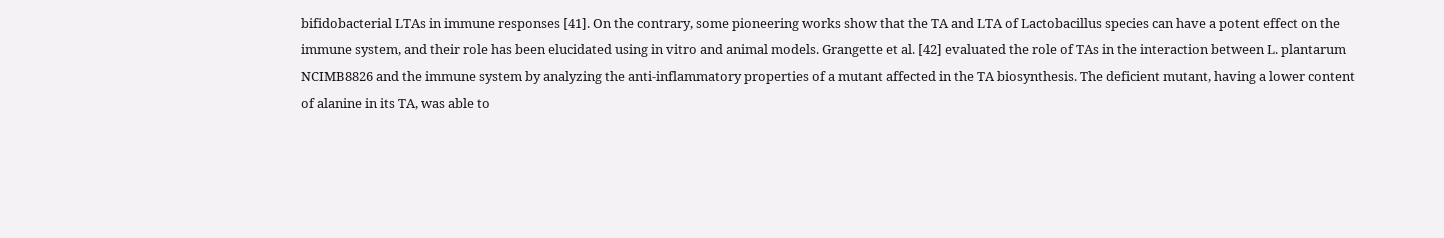bifidobacterial LTAs in immune responses [41]. On the contrary, some pioneering works show that the TA and LTA of Lactobacillus species can have a potent effect on the immune system, and their role has been elucidated using in vitro and animal models. Grangette et al. [42] evaluated the role of TAs in the interaction between L. plantarum NCIMB8826 and the immune system by analyzing the anti-inflammatory properties of a mutant affected in the TA biosynthesis. The deficient mutant, having a lower content of alanine in its TA, was able to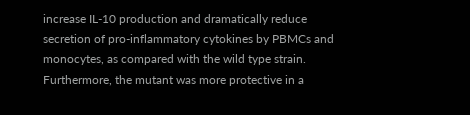increase IL-10 production and dramatically reduce secretion of pro-inflammatory cytokines by PBMCs and monocytes, as compared with the wild type strain. Furthermore, the mutant was more protective in a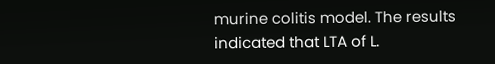murine colitis model. The results indicated that LTA of L.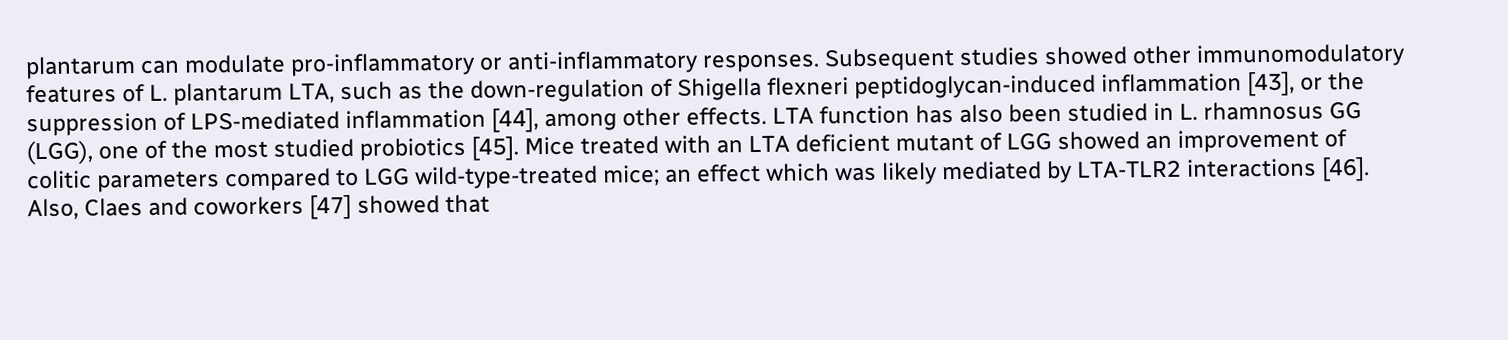plantarum can modulate pro-inflammatory or anti-inflammatory responses. Subsequent studies showed other immunomodulatory features of L. plantarum LTA, such as the down-regulation of Shigella flexneri peptidoglycan-induced inflammation [43], or the suppression of LPS-mediated inflammation [44], among other effects. LTA function has also been studied in L. rhamnosus GG (LGG), one of the most studied probiotics [45]. Mice treated with an LTA deficient mutant of LGG showed an improvement of colitic parameters compared to LGG wild-type-treated mice; an effect which was likely mediated by LTA-TLR2 interactions [46]. Also, Claes and coworkers [47] showed that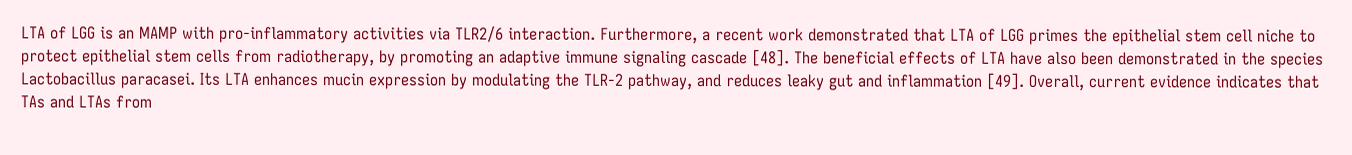LTA of LGG is an MAMP with pro-inflammatory activities via TLR2/6 interaction. Furthermore, a recent work demonstrated that LTA of LGG primes the epithelial stem cell niche to protect epithelial stem cells from radiotherapy, by promoting an adaptive immune signaling cascade [48]. The beneficial effects of LTA have also been demonstrated in the species Lactobacillus paracasei. Its LTA enhances mucin expression by modulating the TLR-2 pathway, and reduces leaky gut and inflammation [49]. Overall, current evidence indicates that TAs and LTAs from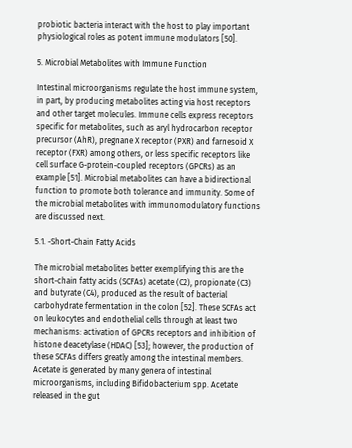probiotic bacteria interact with the host to play important physiological roles as potent immune modulators [50].

5. Microbial Metabolites with Immune Function

Intestinal microorganisms regulate the host immune system, in part, by producing metabolites acting via host receptors and other target molecules. Immune cells express receptors specific for metabolites, such as aryl hydrocarbon receptor precursor (AhR), pregnane X receptor (PXR) and farnesoid X receptor (FXR) among others, or less specific receptors like cell surface G-protein-coupled receptors (GPCRs) as an example [51]. Microbial metabolites can have a bidirectional function to promote both tolerance and immunity. Some of the microbial metabolites with immunomodulatory functions are discussed next.

5.1. -Short-Chain Fatty Acids

The microbial metabolites better exemplifying this are the short-chain fatty acids (SCFAs) acetate (C2), propionate (C3) and butyrate (C4), produced as the result of bacterial carbohydrate fermentation in the colon [52]. These SCFAs act on leukocytes and endothelial cells through at least two mechanisms: activation of GPCRs receptors and inhibition of histone deacetylase (HDAC) [53]; however, the production of these SCFAs differs greatly among the intestinal members. Acetate is generated by many genera of intestinal microorganisms, including Bifidobacterium spp. Acetate released in the gut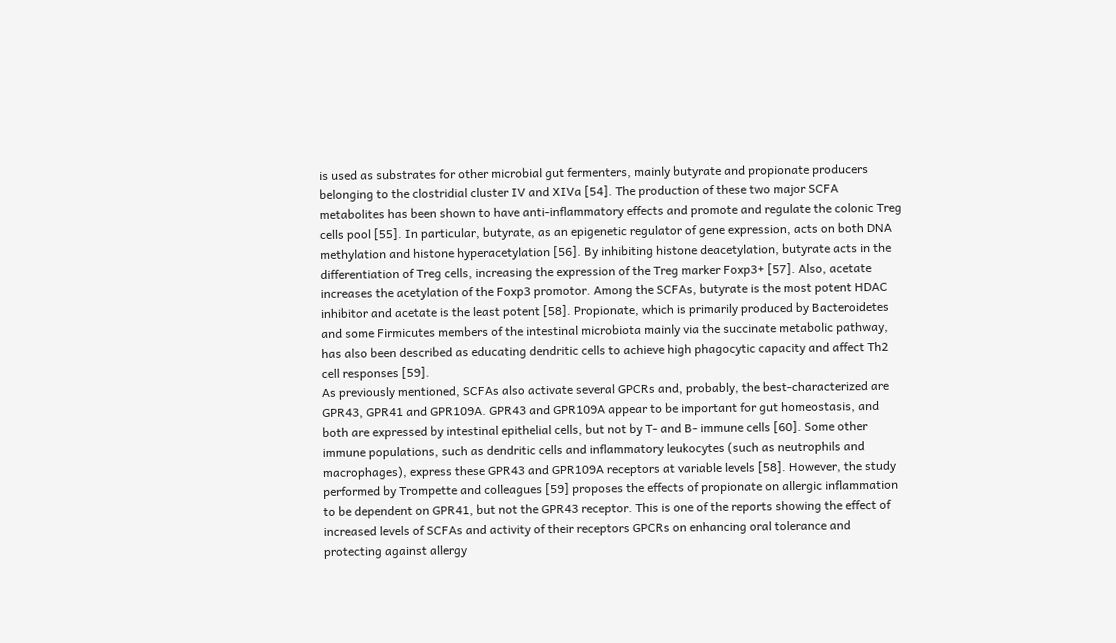is used as substrates for other microbial gut fermenters, mainly butyrate and propionate producers belonging to the clostridial cluster IV and XIVa [54]. The production of these two major SCFA metabolites has been shown to have anti-inflammatory effects and promote and regulate the colonic Treg cells pool [55]. In particular, butyrate, as an epigenetic regulator of gene expression, acts on both DNA methylation and histone hyperacetylation [56]. By inhibiting histone deacetylation, butyrate acts in the differentiation of Treg cells, increasing the expression of the Treg marker Foxp3+ [57]. Also, acetate increases the acetylation of the Foxp3 promotor. Among the SCFAs, butyrate is the most potent HDAC inhibitor and acetate is the least potent [58]. Propionate, which is primarily produced by Bacteroidetes and some Firmicutes members of the intestinal microbiota mainly via the succinate metabolic pathway, has also been described as educating dendritic cells to achieve high phagocytic capacity and affect Th2 cell responses [59].
As previously mentioned, SCFAs also activate several GPCRs and, probably, the best-characterized are GPR43, GPR41 and GPR109A. GPR43 and GPR109A appear to be important for gut homeostasis, and both are expressed by intestinal epithelial cells, but not by T- and B- immune cells [60]. Some other immune populations, such as dendritic cells and inflammatory leukocytes (such as neutrophils and macrophages), express these GPR43 and GPR109A receptors at variable levels [58]. However, the study performed by Trompette and colleagues [59] proposes the effects of propionate on allergic inflammation to be dependent on GPR41, but not the GPR43 receptor. This is one of the reports showing the effect of increased levels of SCFAs and activity of their receptors GPCRs on enhancing oral tolerance and protecting against allergy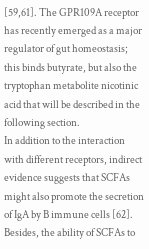[59,61]. The GPR109A receptor has recently emerged as a major regulator of gut homeostasis; this binds butyrate, but also the tryptophan metabolite nicotinic acid that will be described in the following section.
In addition to the interaction with different receptors, indirect evidence suggests that SCFAs might also promote the secretion of IgA by B immune cells [62]. Besides, the ability of SCFAs to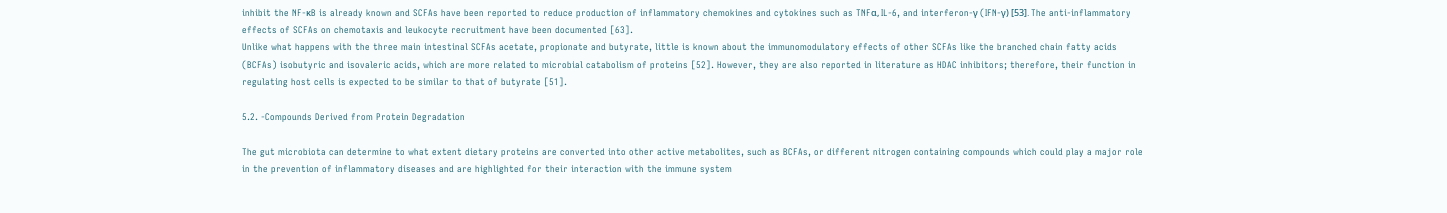inhibit the NF-κB is already known and SCFAs have been reported to reduce production of inflammatory chemokines and cytokines such as TNFα, IL-6, and interferon-γ (IFN-γ) [53]. The anti-inflammatory effects of SCFAs on chemotaxis and leukocyte recruitment have been documented [63].
Unlike what happens with the three main intestinal SCFAs acetate, propionate and butyrate, little is known about the immunomodulatory effects of other SCFAs like the branched chain fatty acids (BCFAs) isobutyric and isovaleric acids, which are more related to microbial catabolism of proteins [52]. However, they are also reported in literature as HDAC inhibitors; therefore, their function in regulating host cells is expected to be similar to that of butyrate [51].

5.2. -Compounds Derived from Protein Degradation

The gut microbiota can determine to what extent dietary proteins are converted into other active metabolites, such as BCFAs, or different nitrogen containing compounds which could play a major role in the prevention of inflammatory diseases and are highlighted for their interaction with the immune system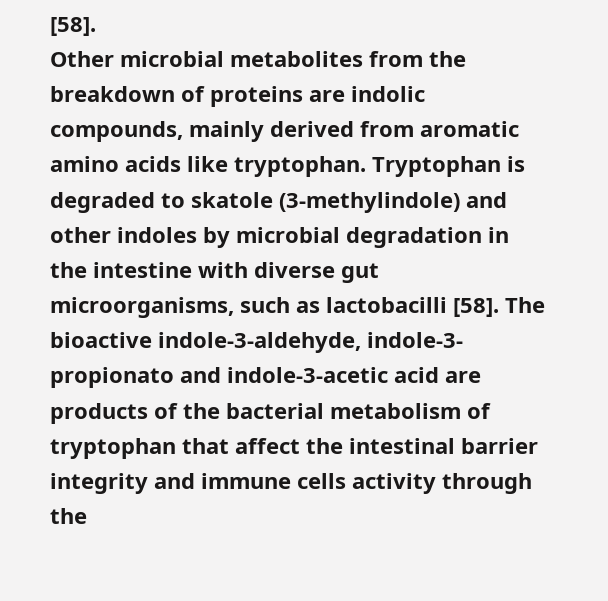[58].
Other microbial metabolites from the breakdown of proteins are indolic compounds, mainly derived from aromatic amino acids like tryptophan. Tryptophan is degraded to skatole (3-methylindole) and other indoles by microbial degradation in the intestine with diverse gut microorganisms, such as lactobacilli [58]. The bioactive indole-3-aldehyde, indole-3-propionato and indole-3-acetic acid are products of the bacterial metabolism of tryptophan that affect the intestinal barrier integrity and immune cells activity through the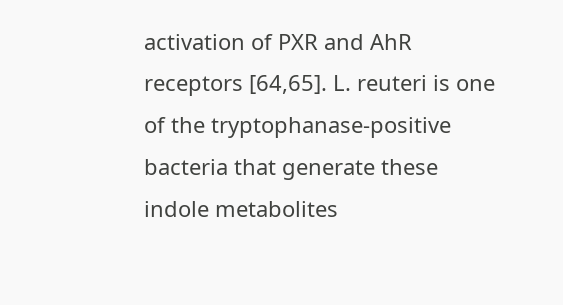activation of PXR and AhR receptors [64,65]. L. reuteri is one of the tryptophanase-positive bacteria that generate these indole metabolites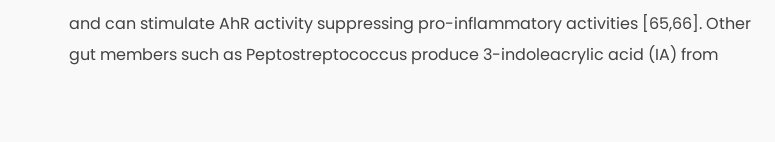and can stimulate AhR activity suppressing pro-inflammatory activities [65,66]. Other gut members such as Peptostreptococcus produce 3-indoleacrylic acid (IA) from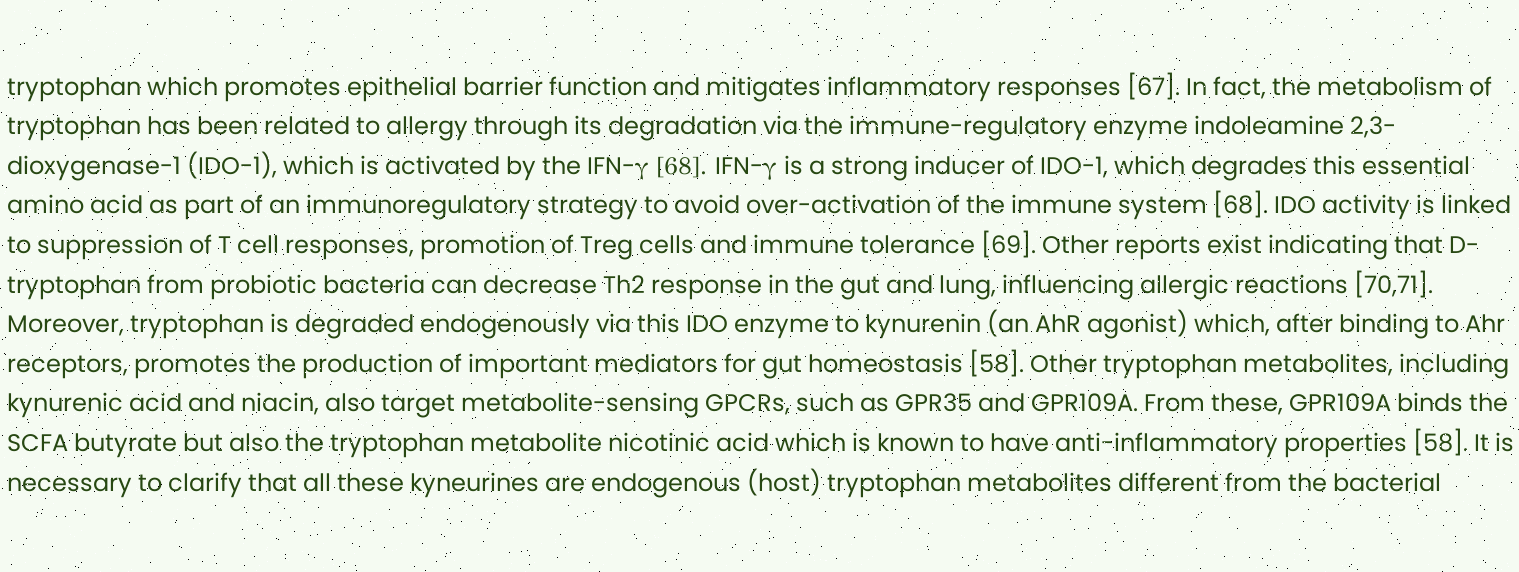tryptophan which promotes epithelial barrier function and mitigates inflammatory responses [67]. In fact, the metabolism of tryptophan has been related to allergy through its degradation via the immune-regulatory enzyme indoleamine 2,3-dioxygenase-1 (IDO-1), which is activated by the IFN-γ [68]. IFN-γ is a strong inducer of IDO-1, which degrades this essential amino acid as part of an immunoregulatory strategy to avoid over-activation of the immune system [68]. IDO activity is linked to suppression of T cell responses, promotion of Treg cells and immune tolerance [69]. Other reports exist indicating that D-tryptophan from probiotic bacteria can decrease Th2 response in the gut and lung, influencing allergic reactions [70,71]. Moreover, tryptophan is degraded endogenously via this IDO enzyme to kynurenin (an AhR agonist) which, after binding to Ahr receptors, promotes the production of important mediators for gut homeostasis [58]. Other tryptophan metabolites, including kynurenic acid and niacin, also target metabolite-sensing GPCRs, such as GPR35 and GPR109A. From these, GPR109A binds the SCFA butyrate but also the tryptophan metabolite nicotinic acid which is known to have anti-inflammatory properties [58]. It is necessary to clarify that all these kyneurines are endogenous (host) tryptophan metabolites different from the bacterial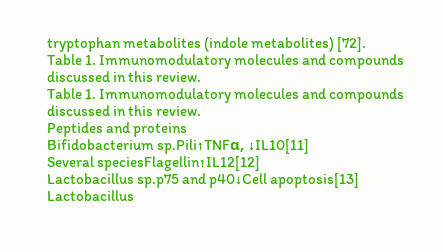tryptophan metabolites (indole metabolites) [72].
Table 1. Immunomodulatory molecules and compounds discussed in this review.
Table 1. Immunomodulatory molecules and compounds discussed in this review.
Peptides and proteins
Bifidobacterium sp.Pili↑TNFα, ↓IL10[11]
Several speciesFlagellin↑IL12[12]
Lactobacillus sp.p75 and p40↓Cell apoptosis[13]
Lactobacillus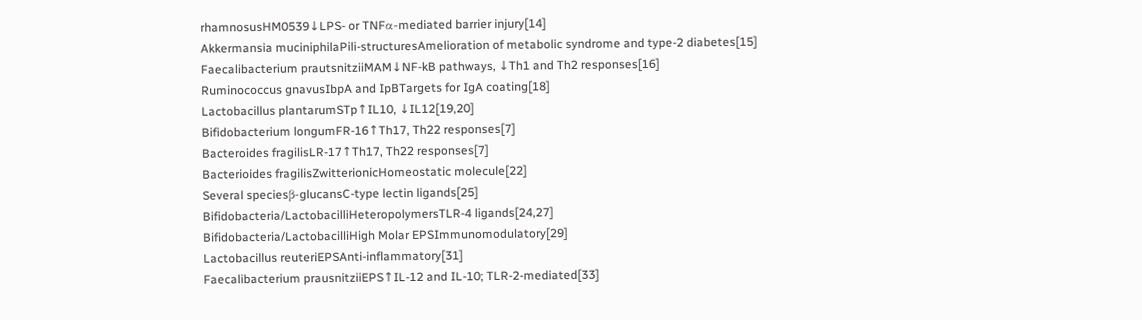rhamnosusHM0539↓LPS- or TNFα-mediated barrier injury[14]
Akkermansia muciniphilaPili-structuresAmelioration of metabolic syndrome and type-2 diabetes[15]
Faecalibacterium prautsnitziiMAM↓NF-kB pathways, ↓Th1 and Th2 responses[16]
Ruminococcus gnavusIbpA and IpBTargets for IgA coating[18]
Lactobacillus plantarumSTp↑IL10, ↓IL12[19,20]
Bifidobacterium longumFR-16↑Th17, Th22 responses[7]
Bacteroides fragilisLR-17↑Th17, Th22 responses[7]
Bacterioides fragilisZwitterionicHomeostatic molecule[22]
Several speciesβ-glucansC-type lectin ligands[25]
Bifidobacteria/LactobacilliHeteropolymersTLR-4 ligands[24,27]
Bifidobacteria/LactobacilliHigh Molar EPSImmunomodulatory[29]
Lactobacillus reuteriEPSAnti-inflammatory[31]
Faecalibacterium prausnitziiEPS↑IL-12 and IL-10; TLR-2-mediated[33]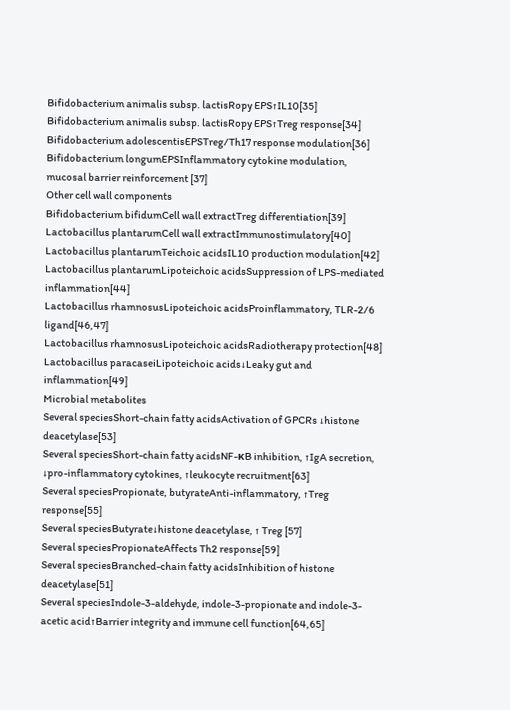Bifidobacterium animalis subsp. lactisRopy EPS↑IL10[35]
Bifidobacterium animalis subsp. lactisRopy EPS↑Treg response[34]
Bifidobacterium adolescentisEPSTreg/Th17 response modulation[36]
Bifidobacterium longumEPSInflammatory cytokine modulation, mucosal barrier reinforcement [37]
Other cell wall components
Bifidobacterium bifidumCell wall extractTreg differentiation[39]
Lactobacillus plantarumCell wall extractImmunostimulatory[40]
Lactobacillus plantarumTeichoic acidsIL10 production modulation[42]
Lactobacillus plantarumLipoteichoic acidsSuppression of LPS-mediated inflammation[44]
Lactobacillus rhamnosusLipoteichoic acidsProinflammatory, TLR-2/6 ligand[46,47]
Lactobacillus rhamnosusLipoteichoic acidsRadiotherapy protection[48]
Lactobacillus paracaseiLipoteichoic acids↓Leaky gut and inflammation[49]
Microbial metabolites
Several speciesShort-chain fatty acidsActivation of GPCRs ↓histone deacetylase[53]
Several speciesShort-chain fatty acidsNF-κB inhibition, ↑IgA secretion, ↓pro-inflammatory cytokines, ↑leukocyte recruitment[63]
Several speciesPropionate, butyrateAnti-inflammatory, ↑Treg response[55]
Several speciesButyrate↓histone deacetylase, ↑ Treg [57]
Several speciesPropionateAffects Th2 response[59]
Several speciesBranched-chain fatty acidsInhibition of histone deacetylase[51]
Several speciesIndole-3-aldehyde, indole-3-propionate and indole-3-acetic acid↑Barrier integrity and immune cell function[64,65]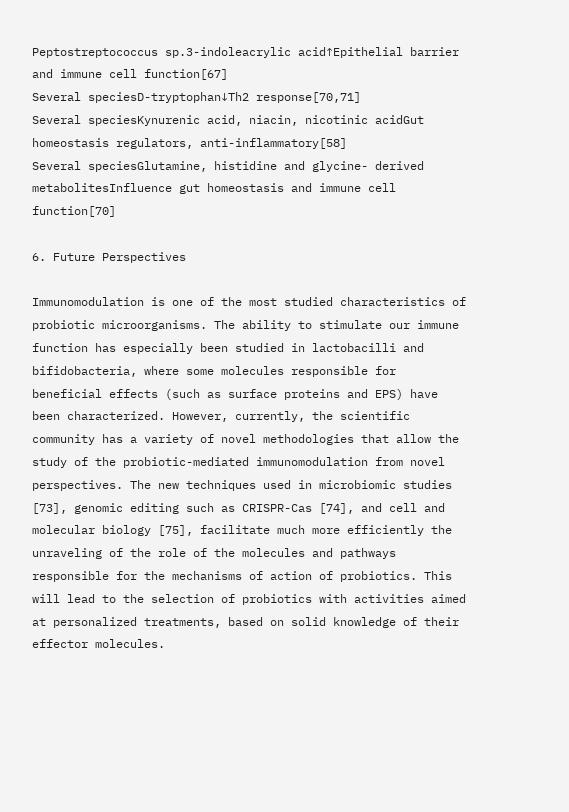Peptostreptococcus sp.3-indoleacrylic acid↑Epithelial barrier and immune cell function[67]
Several speciesD-tryptophan↓Th2 response[70,71]
Several speciesKynurenic acid, niacin, nicotinic acidGut homeostasis regulators, anti-inflammatory[58]
Several speciesGlutamine, histidine and glycine- derived metabolitesInfluence gut homeostasis and immune cell function[70]

6. Future Perspectives

Immunomodulation is one of the most studied characteristics of probiotic microorganisms. The ability to stimulate our immune function has especially been studied in lactobacilli and bifidobacteria, where some molecules responsible for beneficial effects (such as surface proteins and EPS) have been characterized. However, currently, the scientific community has a variety of novel methodologies that allow the study of the probiotic-mediated immunomodulation from novel perspectives. The new techniques used in microbiomic studies [73], genomic editing such as CRISPR-Cas [74], and cell and molecular biology [75], facilitate much more efficiently the unraveling of the role of the molecules and pathways responsible for the mechanisms of action of probiotics. This will lead to the selection of probiotics with activities aimed at personalized treatments, based on solid knowledge of their effector molecules.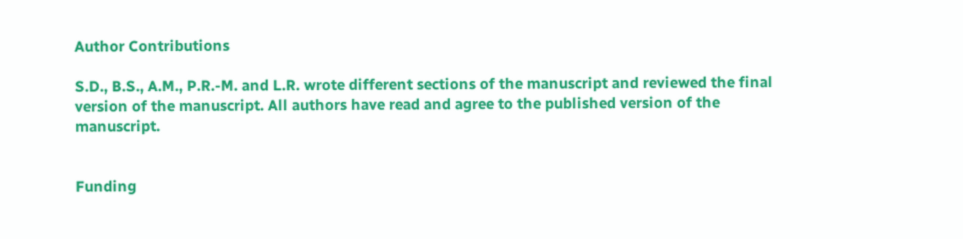Author Contributions

S.D., B.S., A.M., P.R.-M. and L.R. wrote different sections of the manuscript and reviewed the final version of the manuscript. All authors have read and agree to the published version of the manuscript.


Funding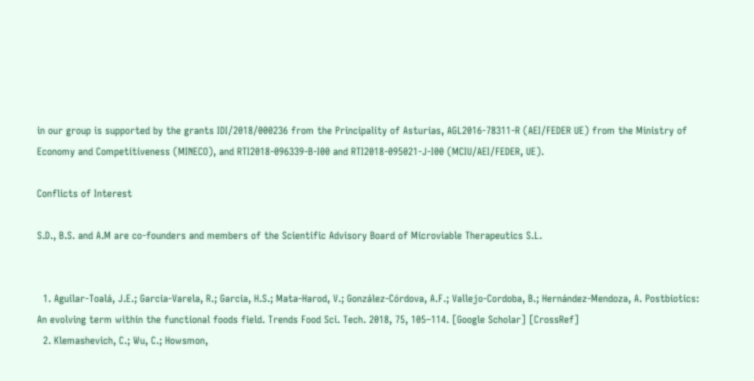in our group is supported by the grants IDI/2018/000236 from the Principality of Asturias, AGL2016-78311-R (AEI/FEDER UE) from the Ministry of Economy and Competitiveness (MINECO), and RTI2018-096339-B-I00 and RTI2018-095021-J-I00 (MCIU/AEI/FEDER, UE).

Conflicts of Interest

S.D., B.S. and A.M are co-founders and members of the Scientific Advisory Board of Microviable Therapeutics S.L.


  1. Aguilar-Toalá, J.E.; Garcia-Varela, R.; Garcia, H.S.; Mata-Harod, V.; González-Córdova, A.F.; Vallejo-Cordoba, B.; Hernández-Mendoza, A. Postbiotics: An evolving term within the functional foods field. Trends Food Sci. Tech. 2018, 75, 105–114. [Google Scholar] [CrossRef]
  2. Klemashevich, C.; Wu, C.; Howsmon,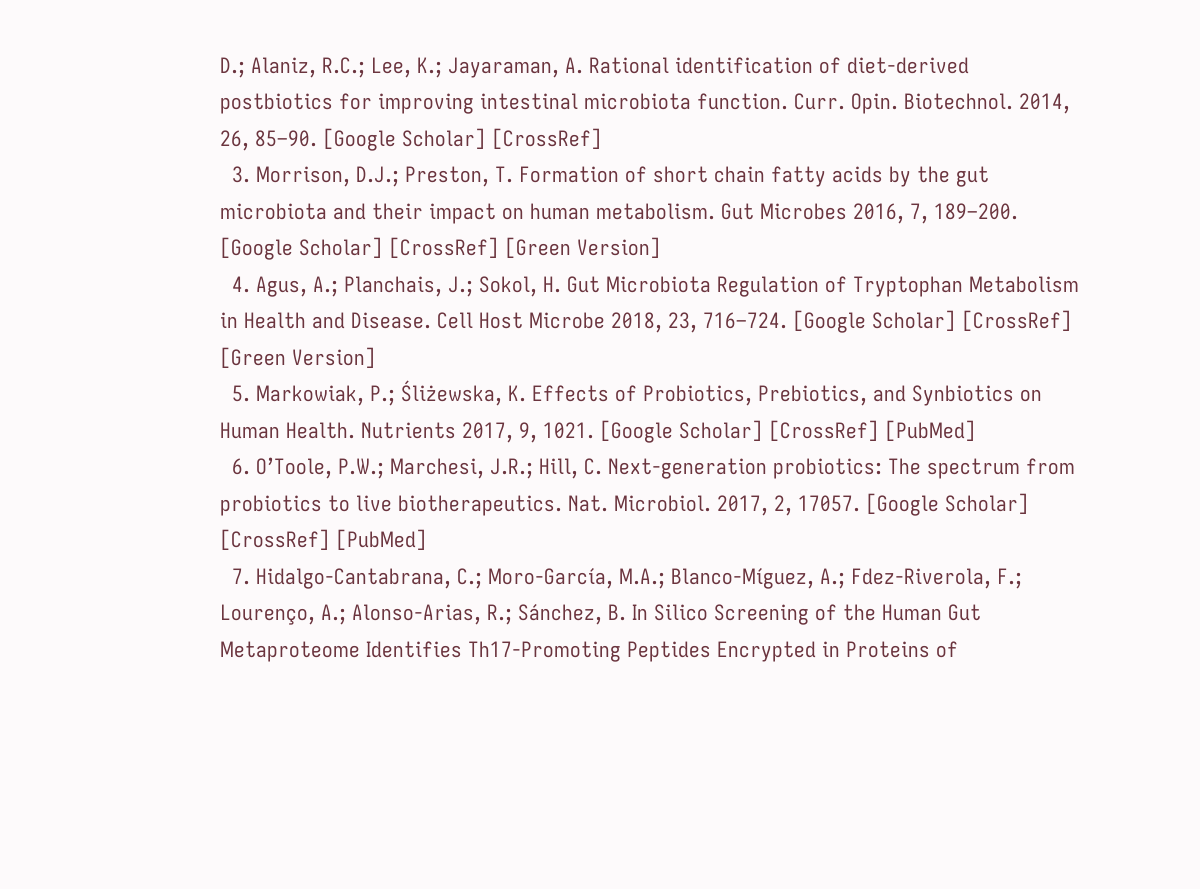D.; Alaniz, R.C.; Lee, K.; Jayaraman, A. Rational identification of diet-derived postbiotics for improving intestinal microbiota function. Curr. Opin. Biotechnol. 2014, 26, 85–90. [Google Scholar] [CrossRef]
  3. Morrison, D.J.; Preston, T. Formation of short chain fatty acids by the gut microbiota and their impact on human metabolism. Gut Microbes 2016, 7, 189–200. [Google Scholar] [CrossRef] [Green Version]
  4. Agus, A.; Planchais, J.; Sokol, H. Gut Microbiota Regulation of Tryptophan Metabolism in Health and Disease. Cell Host Microbe 2018, 23, 716–724. [Google Scholar] [CrossRef] [Green Version]
  5. Markowiak, P.; Śliżewska, K. Effects of Probiotics, Prebiotics, and Synbiotics on Human Health. Nutrients 2017, 9, 1021. [Google Scholar] [CrossRef] [PubMed]
  6. O’Toole, P.W.; Marchesi, J.R.; Hill, C. Next-generation probiotics: The spectrum from probiotics to live biotherapeutics. Nat. Microbiol. 2017, 2, 17057. [Google Scholar] [CrossRef] [PubMed]
  7. Hidalgo-Cantabrana, C.; Moro-García, M.A.; Blanco-Míguez, A.; Fdez-Riverola, F.; Lourenço, A.; Alonso-Arias, R.; Sánchez, B. In Silico Screening of the Human Gut Metaproteome Identifies Th17-Promoting Peptides Encrypted in Proteins of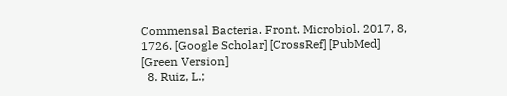Commensal Bacteria. Front. Microbiol. 2017, 8, 1726. [Google Scholar] [CrossRef] [PubMed] [Green Version]
  8. Ruiz, L.;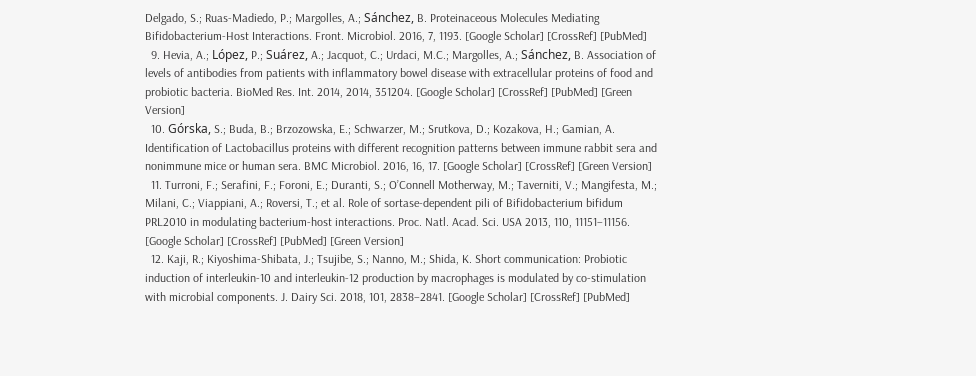Delgado, S.; Ruas-Madiedo, P.; Margolles, A.; Sánchez, B. Proteinaceous Molecules Mediating Bifidobacterium-Host Interactions. Front. Microbiol. 2016, 7, 1193. [Google Scholar] [CrossRef] [PubMed]
  9. Hevia, A.; López, P.; Suárez, A.; Jacquot, C.; Urdaci, M.C.; Margolles, A.; Sánchez, B. Association of levels of antibodies from patients with inflammatory bowel disease with extracellular proteins of food and probiotic bacteria. BioMed Res. Int. 2014, 2014, 351204. [Google Scholar] [CrossRef] [PubMed] [Green Version]
  10. Górska, S.; Buda, B.; Brzozowska, E.; Schwarzer, M.; Srutkova, D.; Kozakova, H.; Gamian, A. Identification of Lactobacillus proteins with different recognition patterns between immune rabbit sera and nonimmune mice or human sera. BMC Microbiol. 2016, 16, 17. [Google Scholar] [CrossRef] [Green Version]
  11. Turroni, F.; Serafini, F.; Foroni, E.; Duranti, S.; O’Connell Motherway, M.; Taverniti, V.; Mangifesta, M.; Milani, C.; Viappiani, A.; Roversi, T.; et al. Role of sortase-dependent pili of Bifidobacterium bifidum PRL2010 in modulating bacterium-host interactions. Proc. Natl. Acad. Sci. USA 2013, 110, 11151–11156. [Google Scholar] [CrossRef] [PubMed] [Green Version]
  12. Kaji, R.; Kiyoshima-Shibata, J.; Tsujibe, S.; Nanno, M.; Shida, K. Short communication: Probiotic induction of interleukin-10 and interleukin-12 production by macrophages is modulated by co-stimulation with microbial components. J. Dairy Sci. 2018, 101, 2838–2841. [Google Scholar] [CrossRef] [PubMed]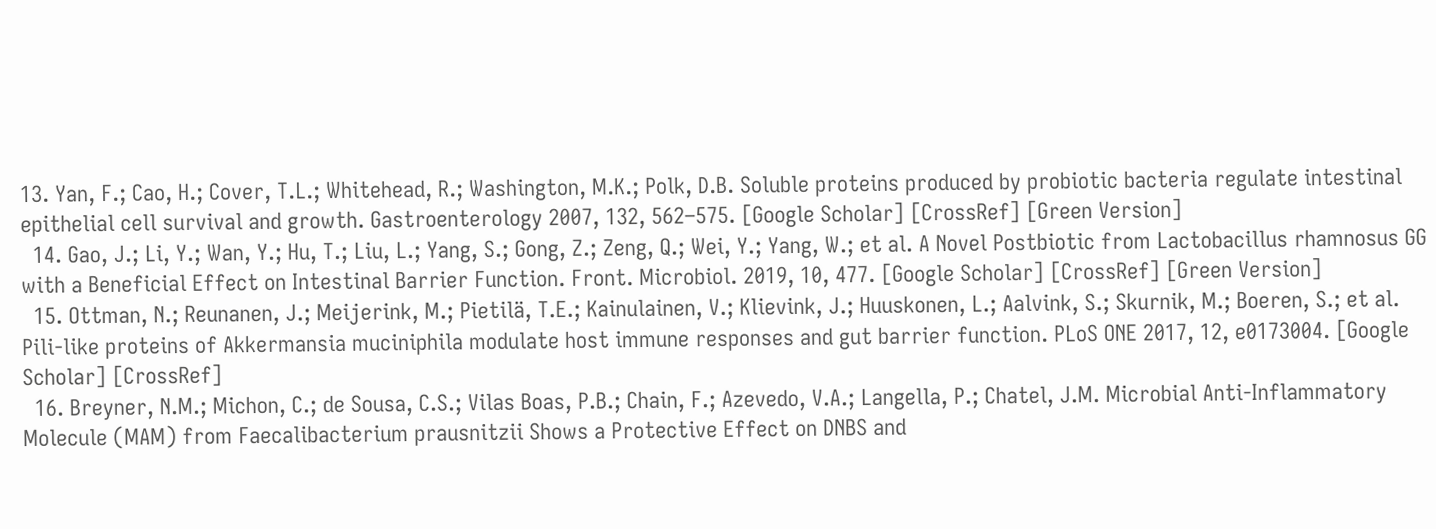13. Yan, F.; Cao, H.; Cover, T.L.; Whitehead, R.; Washington, M.K.; Polk, D.B. Soluble proteins produced by probiotic bacteria regulate intestinal epithelial cell survival and growth. Gastroenterology 2007, 132, 562–575. [Google Scholar] [CrossRef] [Green Version]
  14. Gao, J.; Li, Y.; Wan, Y.; Hu, T.; Liu, L.; Yang, S.; Gong, Z.; Zeng, Q.; Wei, Y.; Yang, W.; et al. A Novel Postbiotic from Lactobacillus rhamnosus GG with a Beneficial Effect on Intestinal Barrier Function. Front. Microbiol. 2019, 10, 477. [Google Scholar] [CrossRef] [Green Version]
  15. Ottman, N.; Reunanen, J.; Meijerink, M.; Pietilä, T.E.; Kainulainen, V.; Klievink, J.; Huuskonen, L.; Aalvink, S.; Skurnik, M.; Boeren, S.; et al. Pili-like proteins of Akkermansia muciniphila modulate host immune responses and gut barrier function. PLoS ONE 2017, 12, e0173004. [Google Scholar] [CrossRef]
  16. Breyner, N.M.; Michon, C.; de Sousa, C.S.; Vilas Boas, P.B.; Chain, F.; Azevedo, V.A.; Langella, P.; Chatel, J.M. Microbial Anti-Inflammatory Molecule (MAM) from Faecalibacterium prausnitzii Shows a Protective Effect on DNBS and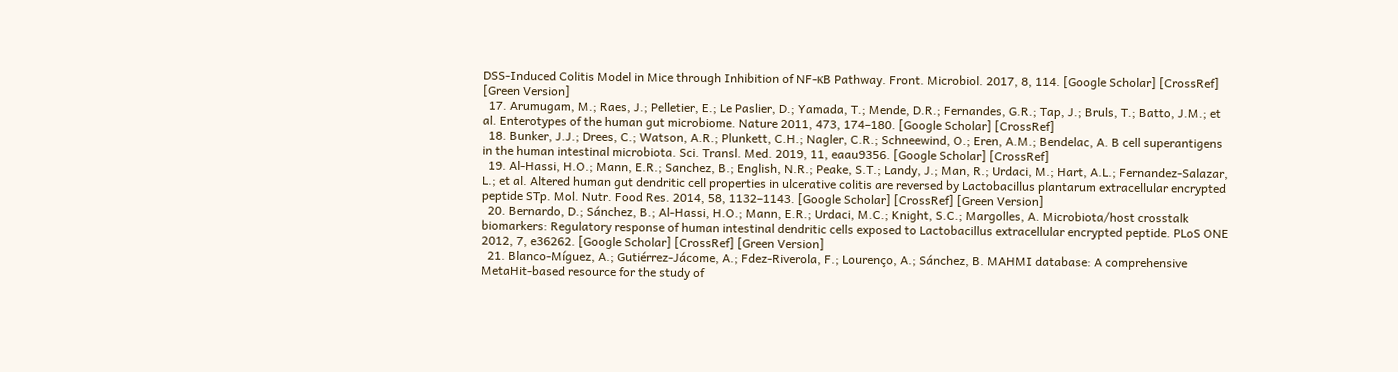DSS-Induced Colitis Model in Mice through Inhibition of NF-κB Pathway. Front. Microbiol. 2017, 8, 114. [Google Scholar] [CrossRef] [Green Version]
  17. Arumugam, M.; Raes, J.; Pelletier, E.; Le Paslier, D.; Yamada, T.; Mende, D.R.; Fernandes, G.R.; Tap, J.; Bruls, T.; Batto, J.M.; et al. Enterotypes of the human gut microbiome. Nature 2011, 473, 174–180. [Google Scholar] [CrossRef]
  18. Bunker, J.J.; Drees, C.; Watson, A.R.; Plunkett, C.H.; Nagler, C.R.; Schneewind, O.; Eren, A.M.; Bendelac, A. B cell superantigens in the human intestinal microbiota. Sci. Transl. Med. 2019, 11, eaau9356. [Google Scholar] [CrossRef]
  19. Al-Hassi, H.O.; Mann, E.R.; Sanchez, B.; English, N.R.; Peake, S.T.; Landy, J.; Man, R.; Urdaci, M.; Hart, A.L.; Fernandez-Salazar, L.; et al. Altered human gut dendritic cell properties in ulcerative colitis are reversed by Lactobacillus plantarum extracellular encrypted peptide STp. Mol. Nutr. Food Res. 2014, 58, 1132–1143. [Google Scholar] [CrossRef] [Green Version]
  20. Bernardo, D.; Sánchez, B.; Al-Hassi, H.O.; Mann, E.R.; Urdaci, M.C.; Knight, S.C.; Margolles, A. Microbiota/host crosstalk biomarkers: Regulatory response of human intestinal dendritic cells exposed to Lactobacillus extracellular encrypted peptide. PLoS ONE 2012, 7, e36262. [Google Scholar] [CrossRef] [Green Version]
  21. Blanco-Míguez, A.; Gutiérrez-Jácome, A.; Fdez-Riverola, F.; Lourenço, A.; Sánchez, B. MAHMI database: A comprehensive MetaHit-based resource for the study of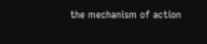the mechanism of action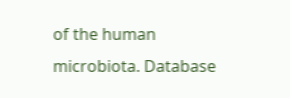of the human microbiota. Database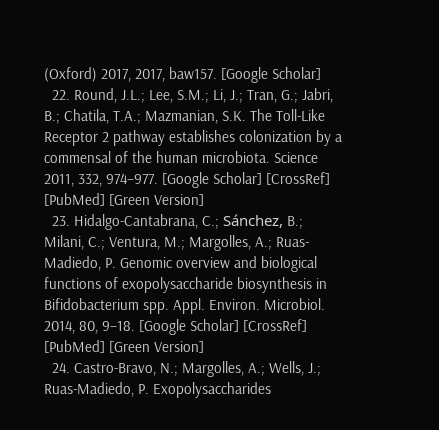(Oxford) 2017, 2017, baw157. [Google Scholar]
  22. Round, J.L.; Lee, S.M.; Li, J.; Tran, G.; Jabri, B.; Chatila, T.A.; Mazmanian, S.K. The Toll-Like Receptor 2 pathway establishes colonization by a commensal of the human microbiota. Science 2011, 332, 974–977. [Google Scholar] [CrossRef] [PubMed] [Green Version]
  23. Hidalgo-Cantabrana, C.; Sánchez, B.; Milani, C.; Ventura, M.; Margolles, A.; Ruas-Madiedo, P. Genomic overview and biological functions of exopolysaccharide biosynthesis in Bifidobacterium spp. Appl. Environ. Microbiol. 2014, 80, 9–18. [Google Scholar] [CrossRef] [PubMed] [Green Version]
  24. Castro-Bravo, N.; Margolles, A.; Wells, J.; Ruas-Madiedo, P. Exopolysaccharides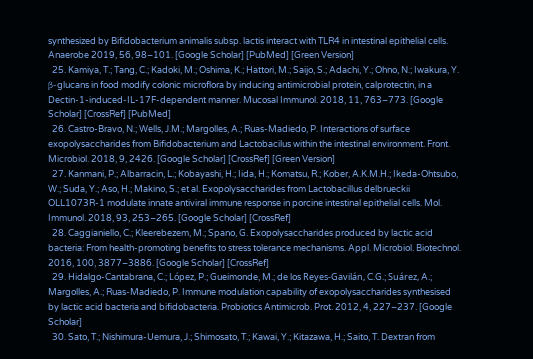synthesized by Bifidobacterium animalis subsp. lactis interact with TLR4 in intestinal epithelial cells. Anaerobe 2019, 56, 98–101. [Google Scholar] [PubMed] [Green Version]
  25. Kamiya, T.; Tang, C.; Kadoki, M.; Oshima, K.; Hattori, M.; Saijo, S.; Adachi, Y.; Ohno, N.; Iwakura, Y. β-glucans in food modify colonic microflora by inducing antimicrobial protein, calprotectin, in a Dectin-1-induced-IL-17F-dependent manner. Mucosal Immunol. 2018, 11, 763–773. [Google Scholar] [CrossRef] [PubMed]
  26. Castro-Bravo, N.; Wells, J.M.; Margolles, A.; Ruas-Madiedo, P. Interactions of surface exopolysaccharides from Bifidobacterium and Lactobacilus within the intestinal environment. Front. Microbiol. 2018, 9, 2426. [Google Scholar] [CrossRef] [Green Version]
  27. Kanmani, P.; Albarracin, L.; Kobayashi, H.; Iida, H.; Komatsu, R.; Kober, A.K.M.H.; Ikeda-Ohtsubo, W.; Suda, Y.; Aso, H.; Makino, S.; et al. Exopolysaccharides from Lactobacillus delbrueckii OLL1073R-1 modulate innate antiviral immune response in porcine intestinal epithelial cells. Mol. Immunol. 2018, 93, 253–265. [Google Scholar] [CrossRef]
  28. Caggianiello, C.; Kleerebezem, M.; Spano, G. Exopolysaccharides produced by lactic acid bacteria: From health-promoting benefits to stress tolerance mechanisms. Appl. Microbiol. Biotechnol. 2016, 100, 3877–3886. [Google Scholar] [CrossRef]
  29. Hidalgo-Cantabrana, C.; López, P.; Gueimonde, M.; de los Reyes-Gavilán, C.G.; Suárez, A.; Margolles, A.; Ruas-Madiedo, P. Immune modulation capability of exopolysaccharides synthesised by lactic acid bacteria and bifidobacteria. Probiotics Antimicrob. Prot. 2012, 4, 227–237. [Google Scholar]
  30. Sato, T.; Nishimura-Uemura, J.; Shimosato, T.; Kawai, Y.; Kitazawa, H.; Saito, T. Dextran from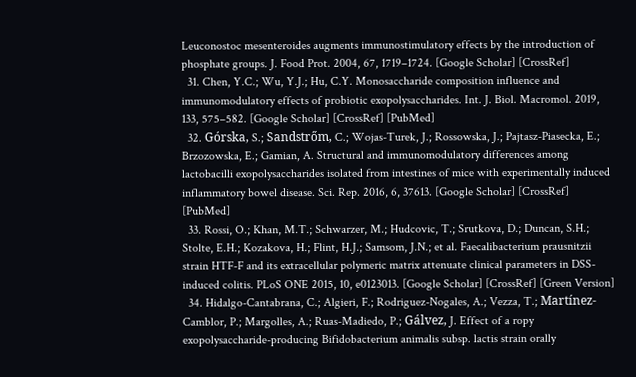Leuconostoc mesenteroides augments immunostimulatory effects by the introduction of phosphate groups. J. Food Prot. 2004, 67, 1719–1724. [Google Scholar] [CrossRef]
  31. Chen, Y.C.; Wu, Y.J.; Hu, C.Y. Monosaccharide composition influence and immunomodulatory effects of probiotic exopolysaccharides. Int. J. Biol. Macromol. 2019, 133, 575–582. [Google Scholar] [CrossRef] [PubMed]
  32. Górska, S.; Sandstrőm, C.; Wojas-Turek, J.; Rossowska, J.; Pajtasz-Piasecka, E.; Brzozowska, E.; Gamian, A. Structural and immunomodulatory differences among lactobacilli exopolysaccharides isolated from intestines of mice with experimentally induced inflammatory bowel disease. Sci. Rep. 2016, 6, 37613. [Google Scholar] [CrossRef] [PubMed]
  33. Rossi, O.; Khan, M.T.; Schwarzer, M.; Hudcovic, T.; Srutkova, D.; Duncan, S.H.; Stolte, E.H.; Kozakova, H.; Flint, H.J.; Samsom, J.N.; et al. Faecalibacterium prausnitzii strain HTF-F and its extracellular polymeric matrix attenuate clinical parameters in DSS-induced colitis. PLoS ONE 2015, 10, e0123013. [Google Scholar] [CrossRef] [Green Version]
  34. Hidalgo-Cantabrana, C.; Algieri, F.; Rodriguez-Nogales, A.; Vezza, T.; Martínez-Camblor, P.; Margolles, A.; Ruas-Madiedo, P.; Gálvez, J. Effect of a ropy exopolysaccharide-producing Bifidobacterium animalis subsp. lactis strain orally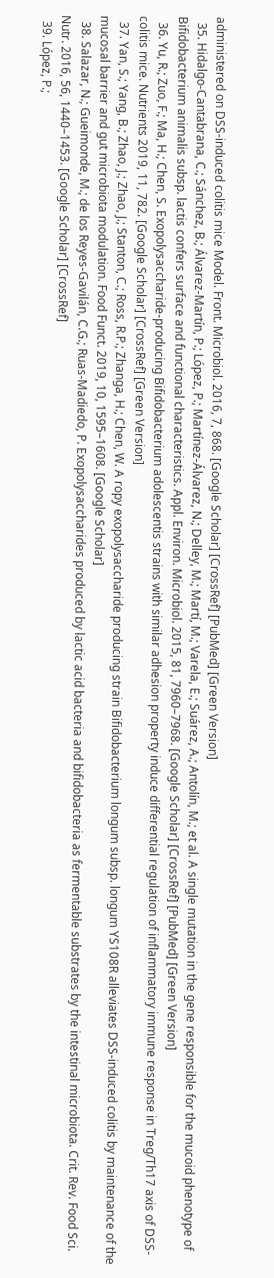administered on DSS-induced colitis mice Model. Front. Microbiol. 2016, 7, 868. [Google Scholar] [CrossRef] [PubMed] [Green Version]
  35. Hidalgo-Cantabrana, C.; Sánchez, B.; Álvarez-Martín, P.; López, P.; Martínez-Álvarez, N.; Delley, M.; Martí, M.; Varela, E.; Suárez, A.; Antolín, M.; et al. A single mutation in the gene responsible for the mucoid phenotype of Bifidobacterium animalis subsp. lactis confers surface and functional characteristics. Appl. Environ. Microbiol. 2015, 81, 7960–7968. [Google Scholar] [CrossRef] [PubMed] [Green Version]
  36. Yu, R.; Zuo, F.; Ma, H.; Chen, S. Exopolysaccharide-producing Bifidobacterium adolescentis strains with similar adhesion property induce differential regulation of inflammatory immune response in Treg/Th17 axis of DSS-colitis mice. Nutrients 2019, 11, 782. [Google Scholar] [CrossRef] [Green Version]
  37. Yan, S.; Yang, B.; Zhao, J.; Zhao, J.; Stanton, C.; Ross, R.P.; Zhanga, H.; Chen, W. A ropy exopolysaccharide producing strain Bifidobacterium longum subsp. longum YS108R alleviates DSS-induced colitis by maintenance of the mucosal barrier and gut microbiota modulation. Food Funct. 2019, 10, 1595–1608. [Google Scholar]
  38. Salazar, N.; Gueimonde, M.; de los Reyes-Gavilán, C.G.; Ruas-Madiedo, P. Exopolysaccharides produced by lactic acid bacteria and bifidobacteria as fermentable substrates by the intestinal microbiota. Crit. Rev. Food Sci. Nutr. 2016, 56, 1440–1453. [Google Scholar] [CrossRef]
  39. López, P.;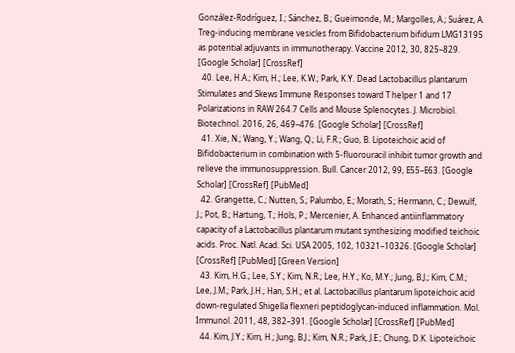González-Rodríguez, I.; Sánchez, B.; Gueimonde, M.; Margolles, A.; Suárez, A. Treg-inducing membrane vesicles from Bifidobacterium bifidum LMG13195 as potential adjuvants in immunotherapy. Vaccine 2012, 30, 825–829. [Google Scholar] [CrossRef]
  40. Lee, H.A.; Kim, H.; Lee, K.W.; Park, K.Y. Dead Lactobacillus plantarum Stimulates and Skews Immune Responses toward T helper 1 and 17 Polarizations in RAW 264.7 Cells and Mouse Splenocytes. J. Microbiol. Biotechnol. 2016, 26, 469–476. [Google Scholar] [CrossRef]
  41. Xie, N.; Wang, Y.; Wang, Q.; Li, F.R.; Guo, B. Lipoteichoic acid of Bifidobacterium in combination with 5-fluorouracil inhibit tumor growth and relieve the immunosuppression. Bull. Cancer 2012, 99, E55–E63. [Google Scholar] [CrossRef] [PubMed]
  42. Grangette, C.; Nutten, S.; Palumbo, E.; Morath, S.; Hermann, C.; Dewulf, J.; Pot, B.; Hartung, T.; Hols, P.; Mercenier, A. Enhanced antiinflammatory capacity of a Lactobacillus plantarum mutant synthesizing modified teichoic acids. Proc. Natl. Acad. Sci. USA 2005, 102, 10321–10326. [Google Scholar] [CrossRef] [PubMed] [Green Version]
  43. Kim, H.G.; Lee, S.Y.; Kim, N.R.; Lee, H.Y.; Ko, M.Y.; Jung, B.J.; Kim, C.M.; Lee, J.M.; Park, J.H.; Han, S.H.; et al. Lactobacillus plantarum lipoteichoic acid down-regulated Shigella flexneri peptidoglycan-induced inflammation. Mol. Immunol. 2011, 48, 382–391. [Google Scholar] [CrossRef] [PubMed]
  44. Kim, J.Y.; Kim, H.; Jung, B.J.; Kim, N.R.; Park, J.E.; Chung, D.K. Lipoteichoic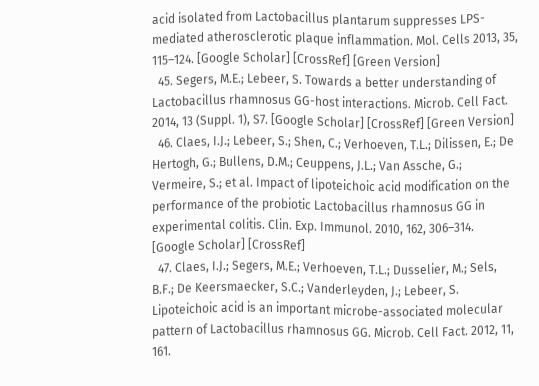acid isolated from Lactobacillus plantarum suppresses LPS-mediated atherosclerotic plaque inflammation. Mol. Cells 2013, 35, 115–124. [Google Scholar] [CrossRef] [Green Version]
  45. Segers, M.E.; Lebeer, S. Towards a better understanding of Lactobacillus rhamnosus GG-host interactions. Microb. Cell Fact. 2014, 13 (Suppl. 1), S7. [Google Scholar] [CrossRef] [Green Version]
  46. Claes, I.J.; Lebeer, S.; Shen, C.; Verhoeven, T.L.; Dilissen, E.; De Hertogh, G.; Bullens, D.M.; Ceuppens, J.L.; Van Assche, G.; Vermeire, S.; et al. Impact of lipoteichoic acid modification on the performance of the probiotic Lactobacillus rhamnosus GG in experimental colitis. Clin. Exp. Immunol. 2010, 162, 306–314. [Google Scholar] [CrossRef]
  47. Claes, I.J.; Segers, M.E.; Verhoeven, T.L.; Dusselier, M.; Sels, B.F.; De Keersmaecker, S.C.; Vanderleyden, J.; Lebeer, S. Lipoteichoic acid is an important microbe-associated molecular pattern of Lactobacillus rhamnosus GG. Microb. Cell Fact. 2012, 11, 161.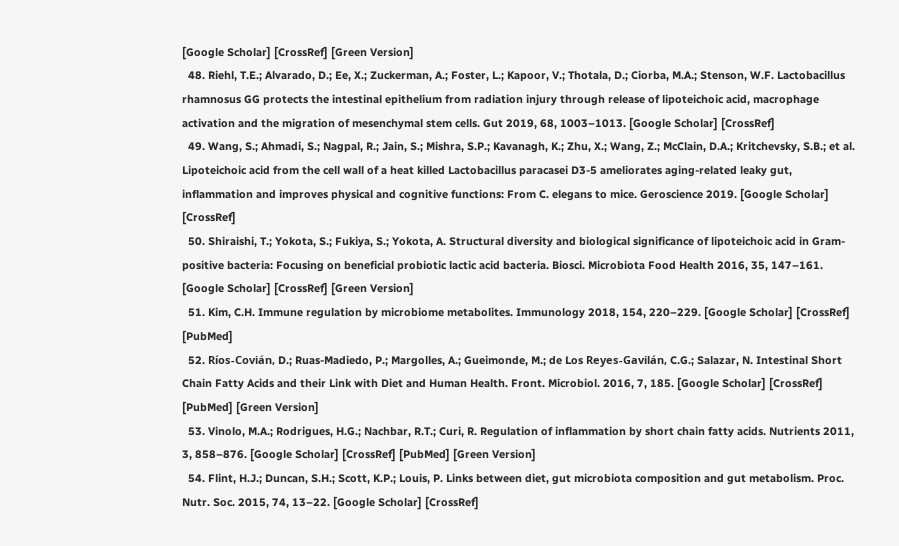[Google Scholar] [CrossRef] [Green Version]
  48. Riehl, T.E.; Alvarado, D.; Ee, X.; Zuckerman, A.; Foster, L.; Kapoor, V.; Thotala, D.; Ciorba, M.A.; Stenson, W.F. Lactobacillus rhamnosus GG protects the intestinal epithelium from radiation injury through release of lipoteichoic acid, macrophage activation and the migration of mesenchymal stem cells. Gut 2019, 68, 1003–1013. [Google Scholar] [CrossRef]
  49. Wang, S.; Ahmadi, S.; Nagpal, R.; Jain, S.; Mishra, S.P.; Kavanagh, K.; Zhu, X.; Wang, Z.; McClain, D.A.; Kritchevsky, S.B.; et al. Lipoteichoic acid from the cell wall of a heat killed Lactobacillus paracasei D3-5 ameliorates aging-related leaky gut, inflammation and improves physical and cognitive functions: From C. elegans to mice. Geroscience 2019. [Google Scholar] [CrossRef]
  50. Shiraishi, T.; Yokota, S.; Fukiya, S.; Yokota, A. Structural diversity and biological significance of lipoteichoic acid in Gram-positive bacteria: Focusing on beneficial probiotic lactic acid bacteria. Biosci. Microbiota Food Health 2016, 35, 147–161. [Google Scholar] [CrossRef] [Green Version]
  51. Kim, C.H. Immune regulation by microbiome metabolites. Immunology 2018, 154, 220–229. [Google Scholar] [CrossRef] [PubMed]
  52. Ríos-Covián, D.; Ruas-Madiedo, P.; Margolles, A.; Gueimonde, M.; de Los Reyes-Gavilán, C.G.; Salazar, N. Intestinal Short Chain Fatty Acids and their Link with Diet and Human Health. Front. Microbiol. 2016, 7, 185. [Google Scholar] [CrossRef] [PubMed] [Green Version]
  53. Vinolo, M.A.; Rodrigues, H.G.; Nachbar, R.T.; Curi, R. Regulation of inflammation by short chain fatty acids. Nutrients 2011, 3, 858–876. [Google Scholar] [CrossRef] [PubMed] [Green Version]
  54. Flint, H.J.; Duncan, S.H.; Scott, K.P.; Louis, P. Links between diet, gut microbiota composition and gut metabolism. Proc. Nutr. Soc. 2015, 74, 13–22. [Google Scholar] [CrossRef]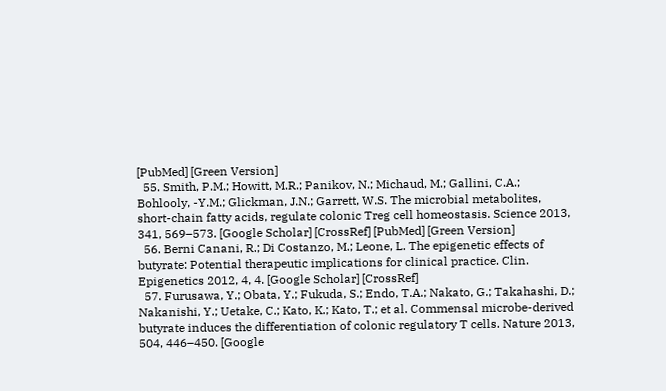[PubMed] [Green Version]
  55. Smith, P.M.; Howitt, M.R.; Panikov, N.; Michaud, M.; Gallini, C.A.; Bohlooly, -Y.M.; Glickman, J.N.; Garrett, W.S. The microbial metabolites, short-chain fatty acids, regulate colonic Treg cell homeostasis. Science 2013, 341, 569–573. [Google Scholar] [CrossRef] [PubMed] [Green Version]
  56. Berni Canani, R.; Di Costanzo, M.; Leone, L. The epigenetic effects of butyrate: Potential therapeutic implications for clinical practice. Clin. Epigenetics 2012, 4, 4. [Google Scholar] [CrossRef]
  57. Furusawa, Y.; Obata, Y.; Fukuda, S.; Endo, T.A.; Nakato, G.; Takahashi, D.; Nakanishi, Y.; Uetake, C.; Kato, K.; Kato, T.; et al. Commensal microbe-derived butyrate induces the differentiation of colonic regulatory T cells. Nature 2013, 504, 446–450. [Google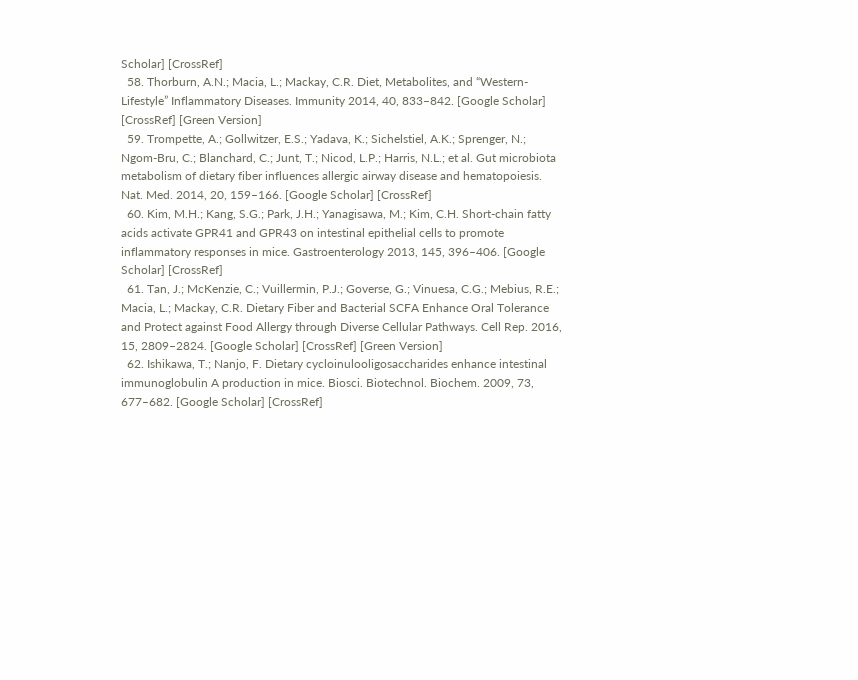Scholar] [CrossRef]
  58. Thorburn, A.N.; Macia, L.; Mackay, C.R. Diet, Metabolites, and “Western-Lifestyle” Inflammatory Diseases. Immunity 2014, 40, 833–842. [Google Scholar] [CrossRef] [Green Version]
  59. Trompette, A.; Gollwitzer, E.S.; Yadava, K.; Sichelstiel, A.K.; Sprenger, N.; Ngom-Bru, C.; Blanchard, C.; Junt, T.; Nicod, L.P.; Harris, N.L.; et al. Gut microbiota metabolism of dietary fiber influences allergic airway disease and hematopoiesis. Nat. Med. 2014, 20, 159–166. [Google Scholar] [CrossRef]
  60. Kim, M.H.; Kang, S.G.; Park, J.H.; Yanagisawa, M.; Kim, C.H. Short-chain fatty acids activate GPR41 and GPR43 on intestinal epithelial cells to promote inflammatory responses in mice. Gastroenterology 2013, 145, 396–406. [Google Scholar] [CrossRef]
  61. Tan, J.; McKenzie, C.; Vuillermin, P.J.; Goverse, G.; Vinuesa, C.G.; Mebius, R.E.; Macia, L.; Mackay, C.R. Dietary Fiber and Bacterial SCFA Enhance Oral Tolerance and Protect against Food Allergy through Diverse Cellular Pathways. Cell Rep. 2016, 15, 2809–2824. [Google Scholar] [CrossRef] [Green Version]
  62. Ishikawa, T.; Nanjo, F. Dietary cycloinulooligosaccharides enhance intestinal immunoglobulin A production in mice. Biosci. Biotechnol. Biochem. 2009, 73, 677–682. [Google Scholar] [CrossRef]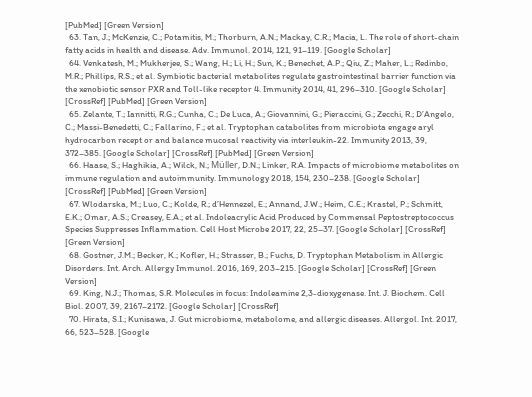[PubMed] [Green Version]
  63. Tan, J.; McKenzie, C.; Potamitis, M.; Thorburn, A.N.; Mackay, C.R.; Macia, L. The role of short-chain fatty acids in health and disease. Adv. Immunol. 2014, 121, 91–119. [Google Scholar]
  64. Venkatesh, M.; Mukherjee, S.; Wang, H.; Li, H.; Sun, K.; Benechet, A.P.; Qiu, Z.; Maher, L.; Redinbo, M.R.; Phillips, R.S.; et al. Symbiotic bacterial metabolites regulate gastrointestinal barrier function via the xenobiotic sensor PXR and Toll-like receptor 4. Immunity 2014, 41, 296–310. [Google Scholar] [CrossRef] [PubMed] [Green Version]
  65. Zelante, T.; Iannitti, R.G.; Cunha, C.; De Luca, A.; Giovannini, G.; Pieraccini, G.; Zecchi, R.; D’Angelo, C.; Massi-Benedetti, C.; Fallarino, F.; et al. Tryptophan catabolites from microbiota engage aryl hydrocarbon recept or and balance mucosal reactivity via interleukin-22. Immunity 2013, 39, 372–385. [Google Scholar] [CrossRef] [PubMed] [Green Version]
  66. Haase, S.; Haghikia, A.; Wilck, N.; Müller, D.N.; Linker, R.A. Impacts of microbiome metabolites on immune regulation and autoimmunity. Immunology 2018, 154, 230–238. [Google Scholar] [CrossRef] [PubMed] [Green Version]
  67. Wlodarska, M.; Luo, C.; Kolde, R.; d’Hennezel, E.; Annand, J.W.; Heim, C.E.; Krastel, P.; Schmitt, E.K.; Omar, A.S.; Creasey, E.A.; et al. Indoleacrylic Acid Produced by Commensal Peptostreptococcus Species Suppresses Inflammation. Cell Host Microbe 2017, 22, 25–37. [Google Scholar] [CrossRef] [Green Version]
  68. Gostner, J.M.; Becker, K.; Kofler, H.; Strasser, B.; Fuchs, D. Tryptophan Metabolism in Allergic Disorders. Int. Arch. Allergy Immunol. 2016, 169, 203–215. [Google Scholar] [CrossRef] [Green Version]
  69. King, N.J.; Thomas, S.R. Molecules in focus: Indoleamine 2,3-dioxygenase. Int. J. Biochem. Cell Biol. 2007, 39, 2167–2172. [Google Scholar] [CrossRef]
  70. Hirata, S.I.; Kunisawa, J. Gut microbiome, metabolome, and allergic diseases. Allergol. Int. 2017, 66, 523–528. [Google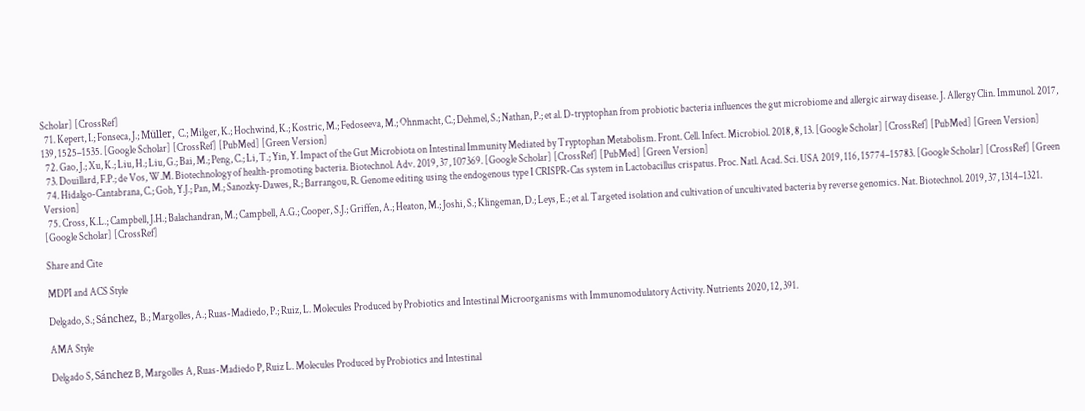Scholar] [CrossRef]
  71. Kepert, I.; Fonseca, J.; Müller, C.; Milger, K.; Hochwind, K.; Kostric, M.; Fedoseeva, M.; Ohnmacht, C.; Dehmel, S.; Nathan, P.; et al. D-tryptophan from probiotic bacteria influences the gut microbiome and allergic airway disease. J. Allergy Clin. Immunol. 2017, 139, 1525–1535. [Google Scholar] [CrossRef] [PubMed] [Green Version]
  72. Gao, J.; Xu, K.; Liu, H.; Liu, G.; Bai, M.; Peng, C.; Li, T.; Yin, Y. Impact of the Gut Microbiota on Intestinal Immunity Mediated by Tryptophan Metabolism. Front. Cell. Infect. Microbiol. 2018, 8, 13. [Google Scholar] [CrossRef] [PubMed] [Green Version]
  73. Douillard, F.P.; de Vos, W.M. Biotechnology of health-promoting bacteria. Biotechnol. Adv. 2019, 37, 107369. [Google Scholar] [CrossRef] [PubMed] [Green Version]
  74. Hidalgo-Cantabrana, C.; Goh, Y.J.; Pan, M.; Sanozky-Dawes, R.; Barrangou, R. Genome editing using the endogenous type I CRISPR-Cas system in Lactobacillus crispatus. Proc. Natl. Acad. Sci. USA 2019, 116, 15774–15783. [Google Scholar] [CrossRef] [Green Version]
  75. Cross, K.L.; Campbell, J.H.; Balachandran, M.; Campbell, A.G.; Cooper, S.J.; Griffen, A.; Heaton, M.; Joshi, S.; Klingeman, D.; Leys, E.; et al. Targeted isolation and cultivation of uncultivated bacteria by reverse genomics. Nat. Biotechnol. 2019, 37, 1314–1321. [Google Scholar] [CrossRef]

Share and Cite

MDPI and ACS Style

Delgado, S.; Sánchez, B.; Margolles, A.; Ruas-Madiedo, P.; Ruiz, L. Molecules Produced by Probiotics and Intestinal Microorganisms with Immunomodulatory Activity. Nutrients 2020, 12, 391.

AMA Style

Delgado S, Sánchez B, Margolles A, Ruas-Madiedo P, Ruiz L. Molecules Produced by Probiotics and Intestinal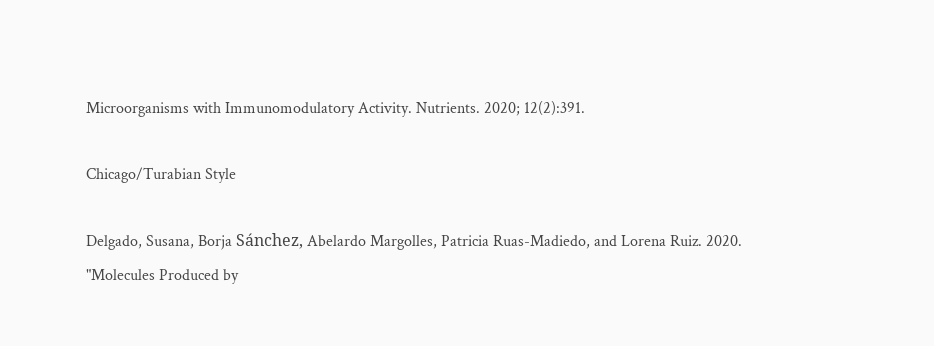Microorganisms with Immunomodulatory Activity. Nutrients. 2020; 12(2):391.

Chicago/Turabian Style

Delgado, Susana, Borja Sánchez, Abelardo Margolles, Patricia Ruas-Madiedo, and Lorena Ruiz. 2020. "Molecules Produced by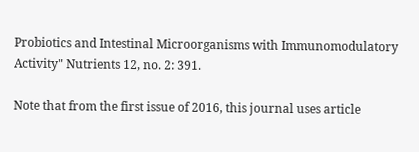Probiotics and Intestinal Microorganisms with Immunomodulatory Activity" Nutrients 12, no. 2: 391.

Note that from the first issue of 2016, this journal uses article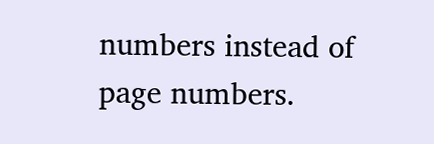numbers instead of page numbers.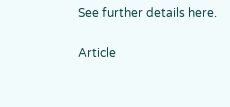See further details here.

Article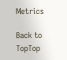Metrics

Back to TopTop